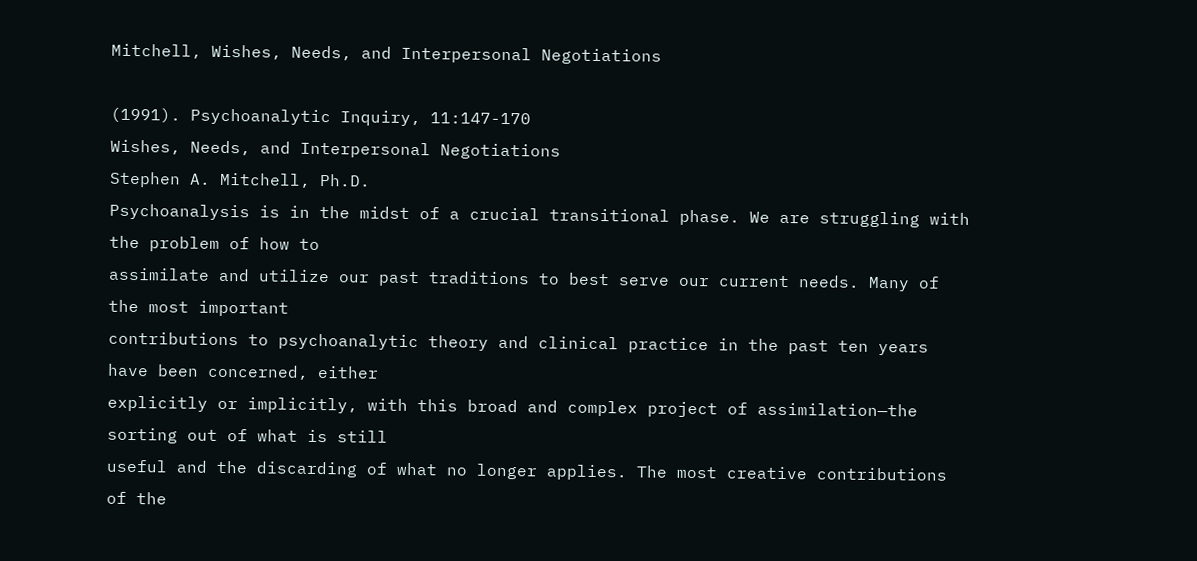Mitchell, Wishes, Needs, and Interpersonal Negotiations

(1991). Psychoanalytic Inquiry, 11:147-170
Wishes, Needs, and Interpersonal Negotiations
Stephen A. Mitchell, Ph.D.
Psychoanalysis is in the midst of a crucial transitional phase. We are struggling with the problem of how to
assimilate and utilize our past traditions to best serve our current needs. Many of the most important
contributions to psychoanalytic theory and clinical practice in the past ten years have been concerned, either
explicitly or implicitly, with this broad and complex project of assimilation—the sorting out of what is still
useful and the discarding of what no longer applies. The most creative contributions of the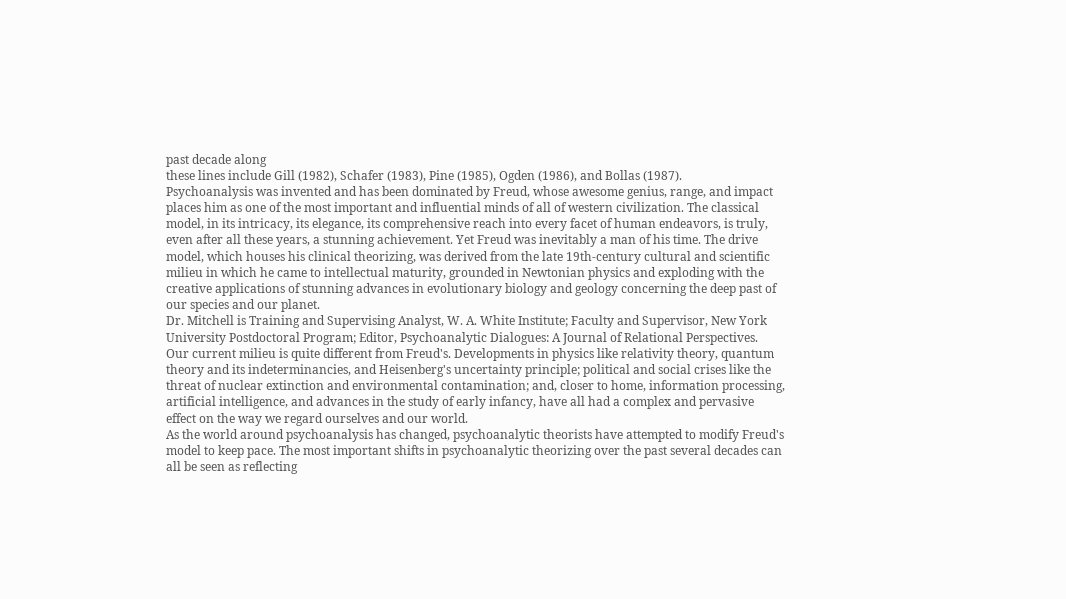past decade along
these lines include Gill (1982), Schafer (1983), Pine (1985), Ogden (1986), and Bollas (1987).
Psychoanalysis was invented and has been dominated by Freud, whose awesome genius, range, and impact
places him as one of the most important and influential minds of all of western civilization. The classical
model, in its intricacy, its elegance, its comprehensive reach into every facet of human endeavors, is truly,
even after all these years, a stunning achievement. Yet Freud was inevitably a man of his time. The drive
model, which houses his clinical theorizing, was derived from the late 19th-century cultural and scientific
milieu in which he came to intellectual maturity, grounded in Newtonian physics and exploding with the
creative applications of stunning advances in evolutionary biology and geology concerning the deep past of
our species and our planet.
Dr. Mitchell is Training and Supervising Analyst, W. A. White Institute; Faculty and Supervisor, New York
University Postdoctoral Program; Editor, Psychoanalytic Dialogues: A Journal of Relational Perspectives.
Our current milieu is quite different from Freud's. Developments in physics like relativity theory, quantum
theory and its indeterminancies, and Heisenberg's uncertainty principle; political and social crises like the
threat of nuclear extinction and environmental contamination; and, closer to home, information processing,
artificial intelligence, and advances in the study of early infancy, have all had a complex and pervasive
effect on the way we regard ourselves and our world.
As the world around psychoanalysis has changed, psychoanalytic theorists have attempted to modify Freud's
model to keep pace. The most important shifts in psychoanalytic theorizing over the past several decades can
all be seen as reflecting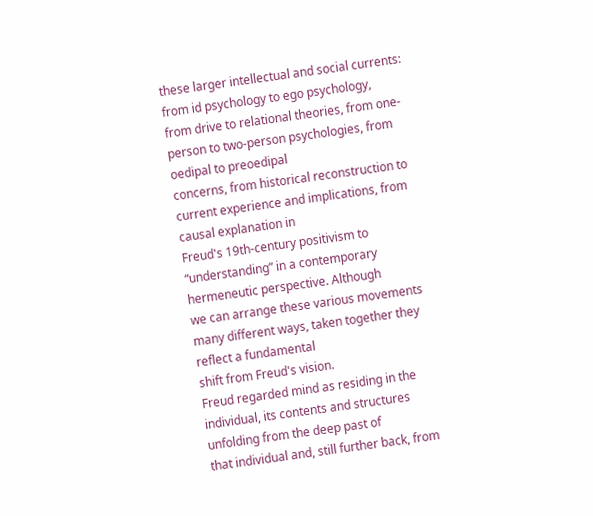these larger intellectual and social currents: from id psychology to ego psychology,
from drive to relational theories, from one-person to two-person psychologies, from oedipal to preoedipal
concerns, from historical reconstruction to current experience and implications, from causal explanation in
Freud's 19th-century positivism to “understanding” in a contemporary hermeneutic perspective. Although
we can arrange these various movements many different ways, taken together they reflect a fundamental
shift from Freud's vision.
Freud regarded mind as residing in the individual, its contents and structures unfolding from the deep past of
that individual and, still further back, from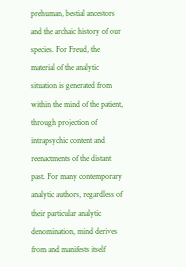prehuman, bestial ancestors and the archaic history of our
species. For Freud, the material of the analytic situation is generated from within the mind of the patient,
through projection of intrapsychic content and reenactments of the distant past. For many contemporary
analytic authors, regardless of their particular analytic denomination, mind derives from and manifests itself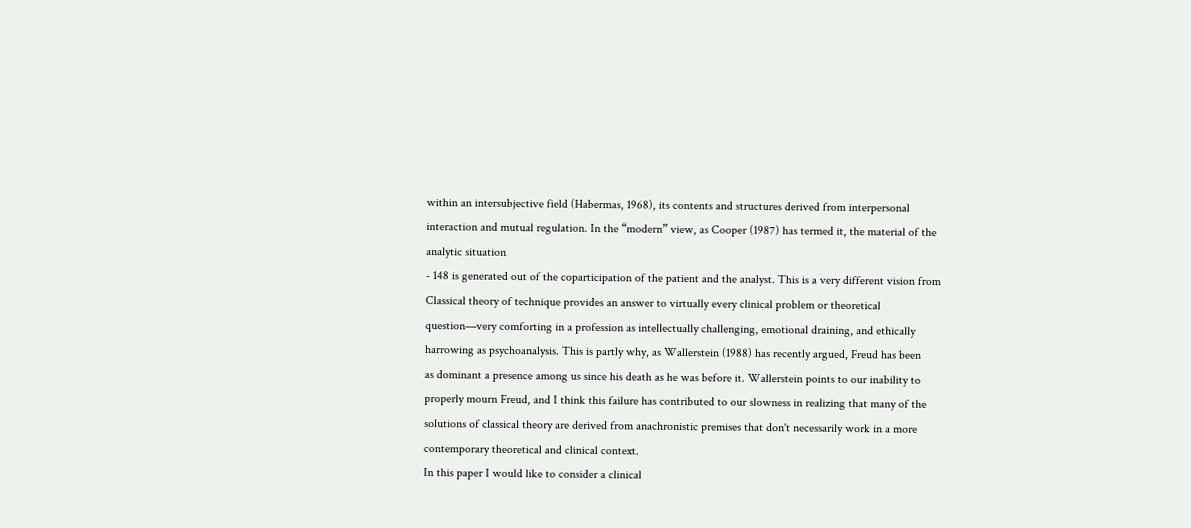within an intersubjective field (Habermas, 1968), its contents and structures derived from interpersonal
interaction and mutual regulation. In the “modern” view, as Cooper (1987) has termed it, the material of the
analytic situation
- 148 is generated out of the coparticipation of the patient and the analyst. This is a very different vision from
Classical theory of technique provides an answer to virtually every clinical problem or theoretical
question—very comforting in a profession as intellectually challenging, emotional draining, and ethically
harrowing as psychoanalysis. This is partly why, as Wallerstein (1988) has recently argued, Freud has been
as dominant a presence among us since his death as he was before it. Wallerstein points to our inability to
properly mourn Freud, and I think this failure has contributed to our slowness in realizing that many of the
solutions of classical theory are derived from anachronistic premises that don't necessarily work in a more
contemporary theoretical and clinical context.
In this paper I would like to consider a clinical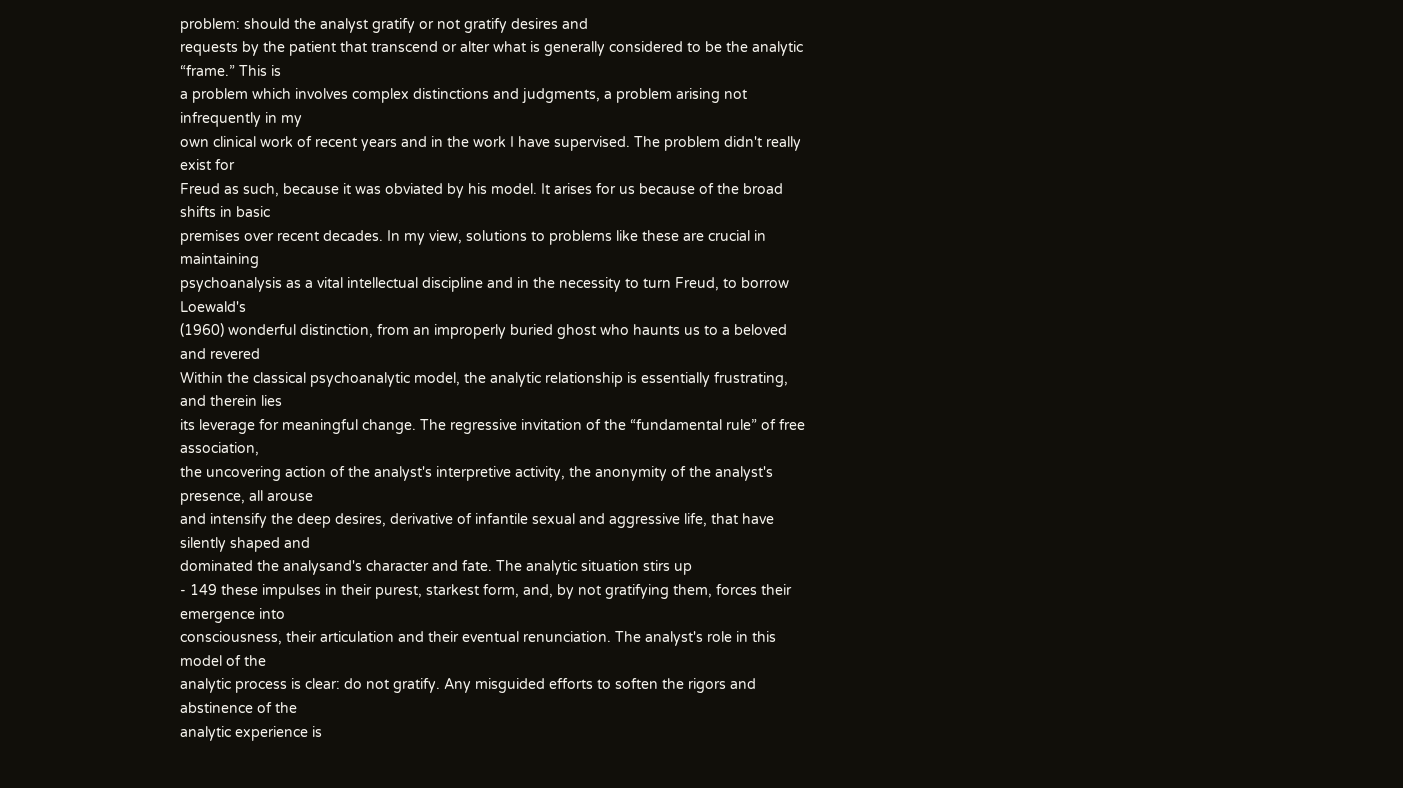problem: should the analyst gratify or not gratify desires and
requests by the patient that transcend or alter what is generally considered to be the analytic “frame.” This is
a problem which involves complex distinctions and judgments, a problem arising not infrequently in my
own clinical work of recent years and in the work I have supervised. The problem didn't really exist for
Freud as such, because it was obviated by his model. It arises for us because of the broad shifts in basic
premises over recent decades. In my view, solutions to problems like these are crucial in maintaining
psychoanalysis as a vital intellectual discipline and in the necessity to turn Freud, to borrow Loewald's
(1960) wonderful distinction, from an improperly buried ghost who haunts us to a beloved and revered
Within the classical psychoanalytic model, the analytic relationship is essentially frustrating, and therein lies
its leverage for meaningful change. The regressive invitation of the “fundamental rule” of free association,
the uncovering action of the analyst's interpretive activity, the anonymity of the analyst's presence, all arouse
and intensify the deep desires, derivative of infantile sexual and aggressive life, that have silently shaped and
dominated the analysand's character and fate. The analytic situation stirs up
- 149 these impulses in their purest, starkest form, and, by not gratifying them, forces their emergence into
consciousness, their articulation and their eventual renunciation. The analyst's role in this model of the
analytic process is clear: do not gratify. Any misguided efforts to soften the rigors and abstinence of the
analytic experience is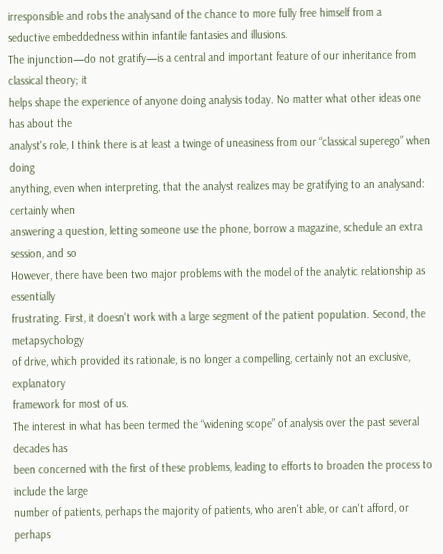irresponsible and robs the analysand of the chance to more fully free himself from a
seductive embeddedness within infantile fantasies and illusions.
The injunction—do not gratify—is a central and important feature of our inheritance from classical theory; it
helps shape the experience of anyone doing analysis today. No matter what other ideas one has about the
analyst's role, I think there is at least a twinge of uneasiness from our “classical superego” when doing
anything, even when interpreting, that the analyst realizes may be gratifying to an analysand: certainly when
answering a question, letting someone use the phone, borrow a magazine, schedule an extra session, and so
However, there have been two major problems with the model of the analytic relationship as essentially
frustrating. First, it doesn't work with a large segment of the patient population. Second, the metapsychology
of drive, which provided its rationale, is no longer a compelling, certainly not an exclusive, explanatory
framework for most of us.
The interest in what has been termed the “widening scope” of analysis over the past several decades has
been concerned with the first of these problems, leading to efforts to broaden the process to include the large
number of patients, perhaps the majority of patients, who aren't able, or can't afford, or perhaps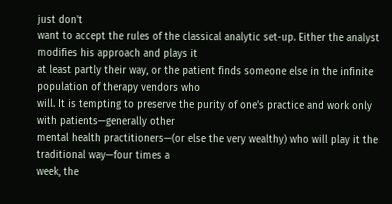just don't
want to accept the rules of the classical analytic set-up. Either the analyst modifies his approach and plays it
at least partly their way, or the patient finds someone else in the infinite population of therapy vendors who
will. It is tempting to preserve the purity of one's practice and work only with patients—generally other
mental health practitioners—(or else the very wealthy) who will play it the traditional way—four times a
week, the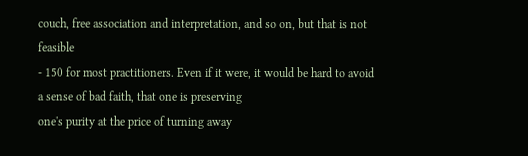couch, free association and interpretation, and so on, but that is not feasible
- 150 for most practitioners. Even if it were, it would be hard to avoid a sense of bad faith, that one is preserving
one's purity at the price of turning away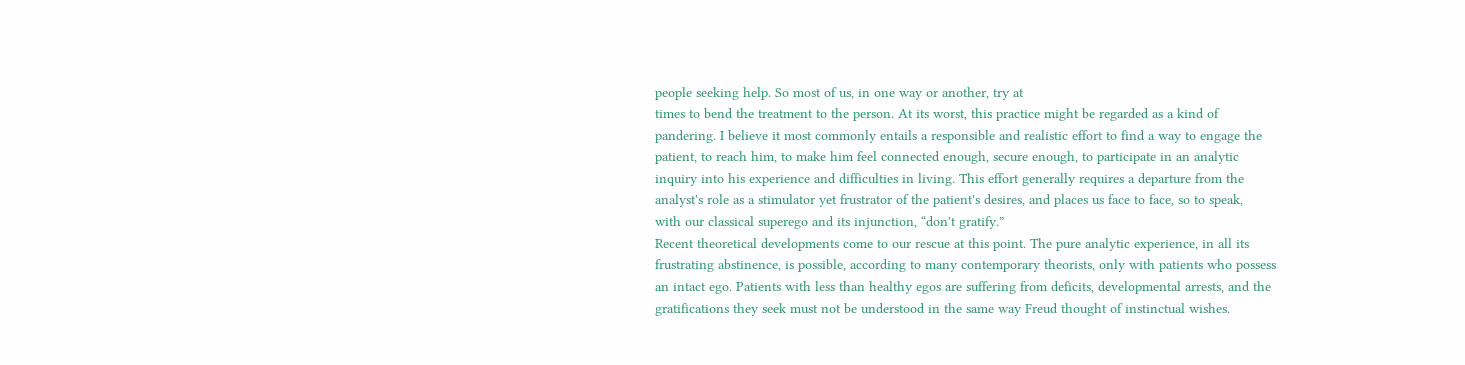people seeking help. So most of us, in one way or another, try at
times to bend the treatment to the person. At its worst, this practice might be regarded as a kind of
pandering. I believe it most commonly entails a responsible and realistic effort to find a way to engage the
patient, to reach him, to make him feel connected enough, secure enough, to participate in an analytic
inquiry into his experience and difficulties in living. This effort generally requires a departure from the
analyst's role as a stimulator yet frustrator of the patient's desires, and places us face to face, so to speak,
with our classical superego and its injunction, “don't gratify.”
Recent theoretical developments come to our rescue at this point. The pure analytic experience, in all its
frustrating abstinence, is possible, according to many contemporary theorists, only with patients who possess
an intact ego. Patients with less than healthy egos are suffering from deficits, developmental arrests, and the
gratifications they seek must not be understood in the same way Freud thought of instinctual wishes.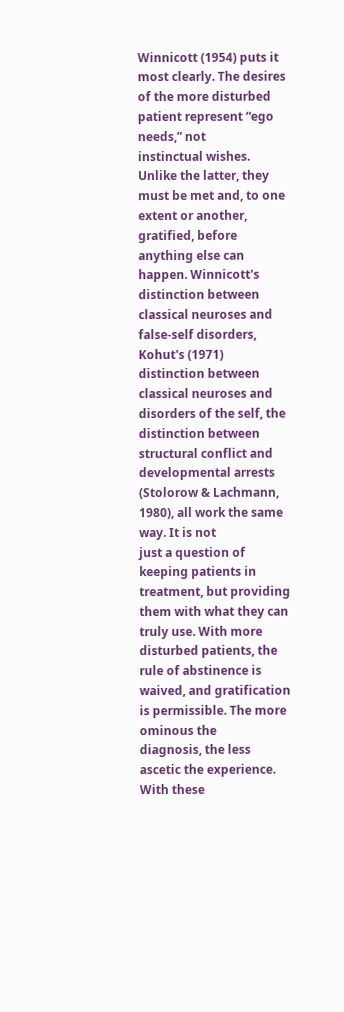Winnicott (1954) puts it most clearly. The desires of the more disturbed patient represent “ego needs,” not
instinctual wishes. Unlike the latter, they must be met and, to one extent or another, gratified, before
anything else can happen. Winnicott's distinction between classical neuroses and false-self disorders,
Kohut's (1971) distinction between classical neuroses and disorders of the self, the distinction between
structural conflict and developmental arrests (Stolorow & Lachmann, 1980), all work the same way. It is not
just a question of keeping patients in treatment, but providing them with what they can truly use. With more
disturbed patients, the rule of abstinence is waived, and gratification is permissible. The more ominous the
diagnosis, the less ascetic the experience.
With these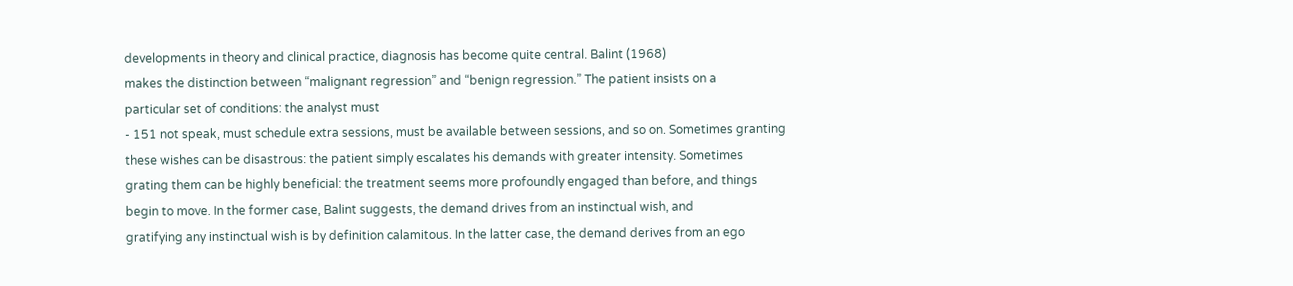developments in theory and clinical practice, diagnosis has become quite central. Balint (1968)
makes the distinction between “malignant regression” and “benign regression.” The patient insists on a
particular set of conditions: the analyst must
- 151 not speak, must schedule extra sessions, must be available between sessions, and so on. Sometimes granting
these wishes can be disastrous: the patient simply escalates his demands with greater intensity. Sometimes
grating them can be highly beneficial: the treatment seems more profoundly engaged than before, and things
begin to move. In the former case, Balint suggests, the demand drives from an instinctual wish, and
gratifying any instinctual wish is by definition calamitous. In the latter case, the demand derives from an ego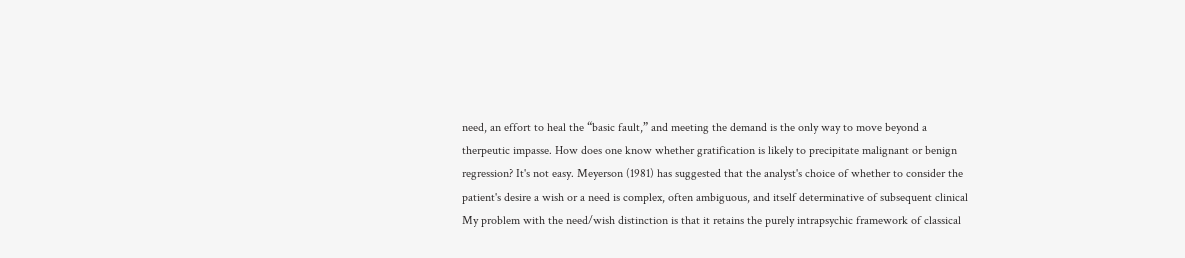need, an effort to heal the “basic fault,” and meeting the demand is the only way to move beyond a
therpeutic impasse. How does one know whether gratification is likely to precipitate malignant or benign
regression? It's not easy. Meyerson (1981) has suggested that the analyst's choice of whether to consider the
patient's desire a wish or a need is complex, often ambiguous, and itself determinative of subsequent clinical
My problem with the need/wish distinction is that it retains the purely intrapsychic framework of classical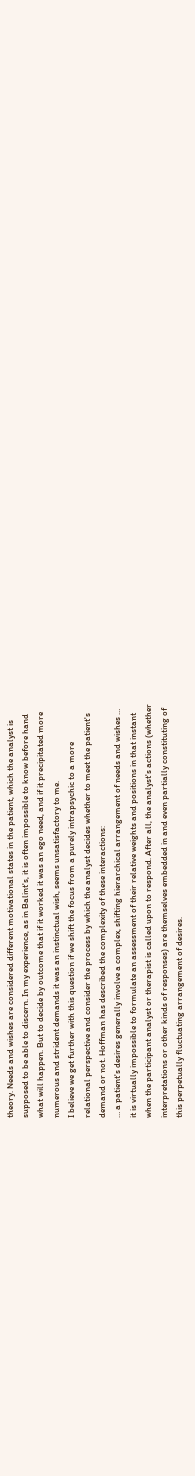theory. Needs and wishes are considered different motivational states in the patient, which the analyst is
supposed to be able to discern. In my experience, as in Balint's, it is often impossible to know before hand
what will happen. But to decide by outcome that if it worked it was an ego need, and if it precipitated more
numerous and strident demands it was an instinctual wish, seems unsatisfactory to me.
I believe we get further with this question if we shift the focus from a purely intrapsychic to a more
relational perspective and consider the process by which the analyst decides whether to meet the patient's
demand or not. Hoffman has described the complexity of these interactions:
… a patient's desires generally involve a complex, shifting hierarchical arrangement of needs and wishes …
it is virtually impossible to formulate an assessment of their relative weights and positions in that instant
when the participant analyst or therapist is called upon to respond. After all, the analyst's actions (whether
interpretations or other kinds of responses) are themselves embedded in and even partially constituting of
this perpetually fluctuating arrangement of desires.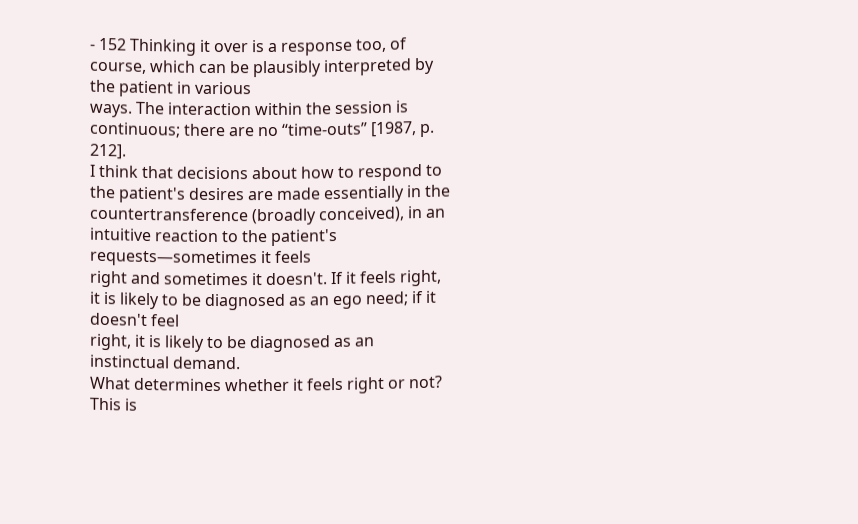- 152 Thinking it over is a response too, of course, which can be plausibly interpreted by the patient in various
ways. The interaction within the session is continuous; there are no “time-outs” [1987, p. 212].
I think that decisions about how to respond to the patient's desires are made essentially in the
countertransference (broadly conceived), in an intuitive reaction to the patient's requests—sometimes it feels
right and sometimes it doesn't. If it feels right, it is likely to be diagnosed as an ego need; if it doesn't feel
right, it is likely to be diagnosed as an instinctual demand.
What determines whether it feels right or not? This is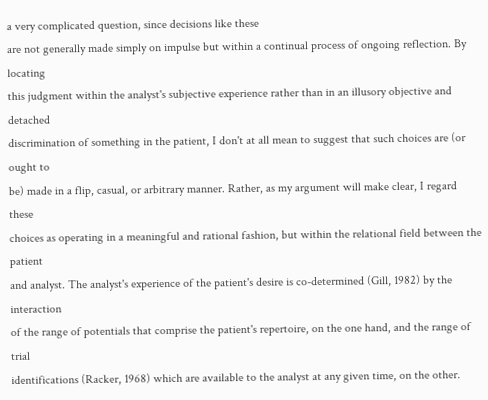a very complicated question, since decisions like these
are not generally made simply on impulse but within a continual process of ongoing reflection. By locating
this judgment within the analyst's subjective experience rather than in an illusory objective and detached
discrimination of something in the patient, I don't at all mean to suggest that such choices are (or ought to
be) made in a flip, casual, or arbitrary manner. Rather, as my argument will make clear, I regard these
choices as operating in a meaningful and rational fashion, but within the relational field between the patient
and analyst. The analyst's experience of the patient's desire is co-determined (Gill, 1982) by the interaction
of the range of potentials that comprise the patient's repertoire, on the one hand, and the range of trial
identifications (Racker, 1968) which are available to the analyst at any given time, on the other.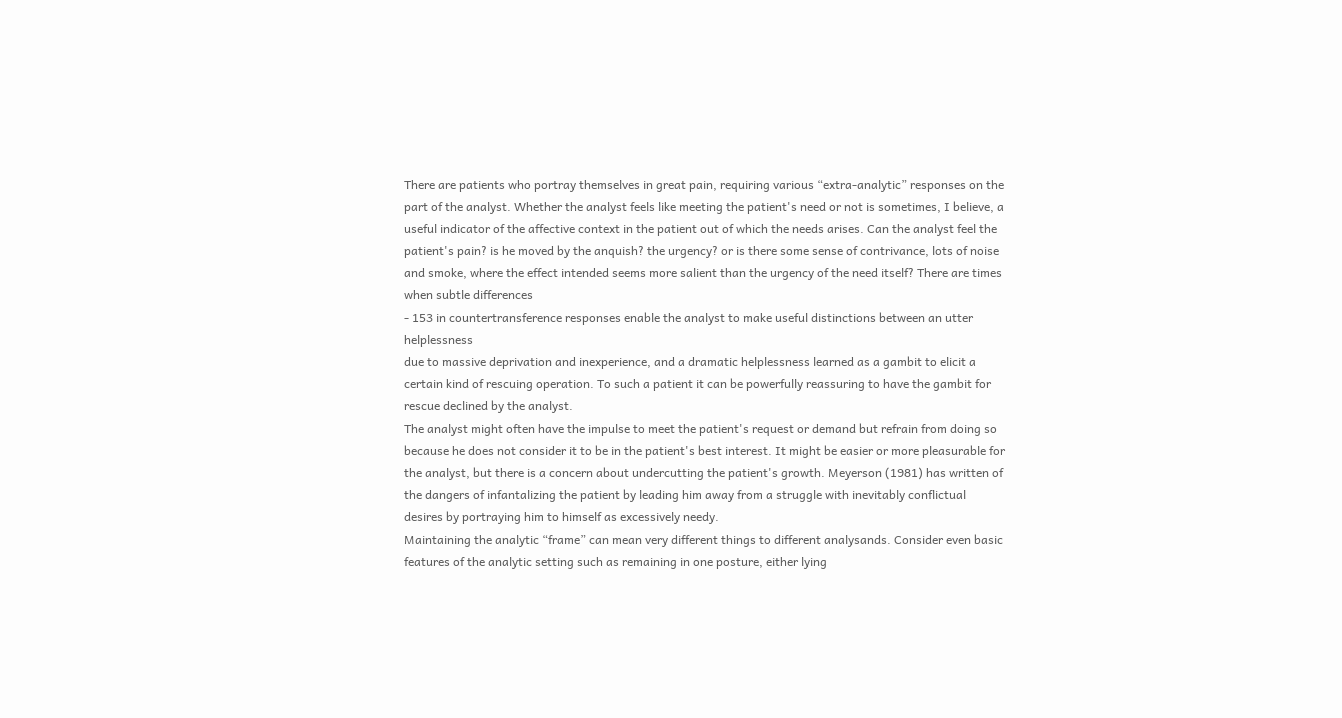There are patients who portray themselves in great pain, requiring various “extra-analytic” responses on the
part of the analyst. Whether the analyst feels like meeting the patient's need or not is sometimes, I believe, a
useful indicator of the affective context in the patient out of which the needs arises. Can the analyst feel the
patient's pain? is he moved by the anquish? the urgency? or is there some sense of contrivance, lots of noise
and smoke, where the effect intended seems more salient than the urgency of the need itself? There are times
when subtle differences
- 153 in countertransference responses enable the analyst to make useful distinctions between an utter helplessness
due to massive deprivation and inexperience, and a dramatic helplessness learned as a gambit to elicit a
certain kind of rescuing operation. To such a patient it can be powerfully reassuring to have the gambit for
rescue declined by the analyst.
The analyst might often have the impulse to meet the patient's request or demand but refrain from doing so
because he does not consider it to be in the patient's best interest. It might be easier or more pleasurable for
the analyst, but there is a concern about undercutting the patient's growth. Meyerson (1981) has written of
the dangers of infantalizing the patient by leading him away from a struggle with inevitably conflictual
desires by portraying him to himself as excessively needy.
Maintaining the analytic “frame” can mean very different things to different analysands. Consider even basic
features of the analytic setting such as remaining in one posture, either lying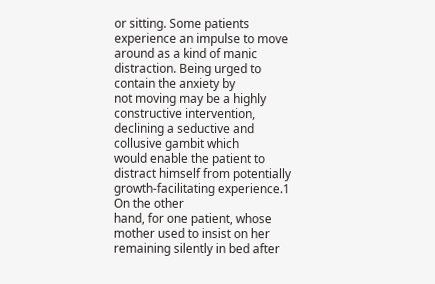or sitting. Some patients
experience an impulse to move around as a kind of manic distraction. Being urged to contain the anxiety by
not moving may be a highly constructive intervention, declining a seductive and collusive gambit which
would enable the patient to distract himself from potentially growth-facilitating experience.1 On the other
hand, for one patient, whose mother used to insist on her remaining silently in bed after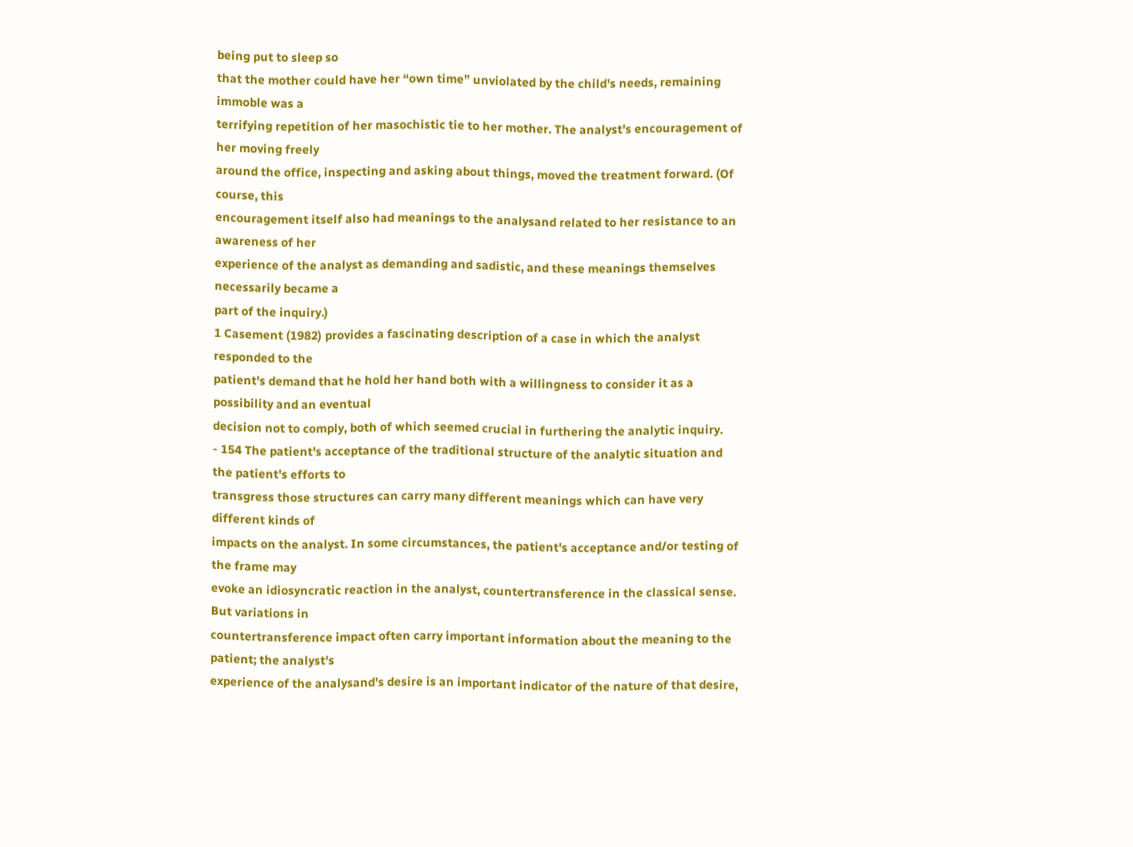being put to sleep so
that the mother could have her “own time” unviolated by the child's needs, remaining immoble was a
terrifying repetition of her masochistic tie to her mother. The analyst's encouragement of her moving freely
around the office, inspecting and asking about things, moved the treatment forward. (Of course, this
encouragement itself also had meanings to the analysand related to her resistance to an awareness of her
experience of the analyst as demanding and sadistic, and these meanings themselves necessarily became a
part of the inquiry.)
1 Casement (1982) provides a fascinating description of a case in which the analyst responded to the
patient's demand that he hold her hand both with a willingness to consider it as a possibility and an eventual
decision not to comply, both of which seemed crucial in furthering the analytic inquiry.
- 154 The patient's acceptance of the traditional structure of the analytic situation and the patient's efforts to
transgress those structures can carry many different meanings which can have very different kinds of
impacts on the analyst. In some circumstances, the patient's acceptance and/or testing of the frame may
evoke an idiosyncratic reaction in the analyst, countertransference in the classical sense. But variations in
countertransference impact often carry important information about the meaning to the patient; the analyst's
experience of the analysand's desire is an important indicator of the nature of that desire,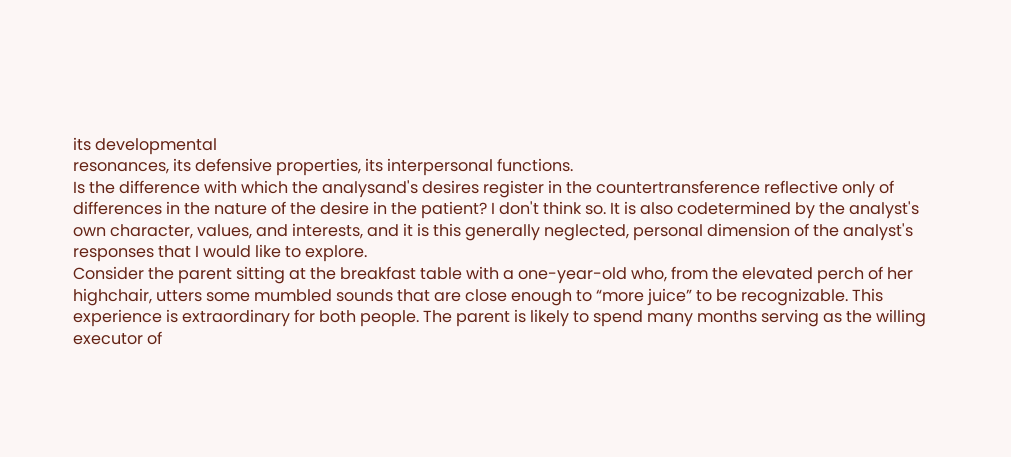its developmental
resonances, its defensive properties, its interpersonal functions.
Is the difference with which the analysand's desires register in the countertransference reflective only of
differences in the nature of the desire in the patient? I don't think so. It is also codetermined by the analyst's
own character, values, and interests, and it is this generally neglected, personal dimension of the analyst's
responses that I would like to explore.
Consider the parent sitting at the breakfast table with a one-year-old who, from the elevated perch of her
highchair, utters some mumbled sounds that are close enough to “more juice” to be recognizable. This
experience is extraordinary for both people. The parent is likely to spend many months serving as the willing
executor of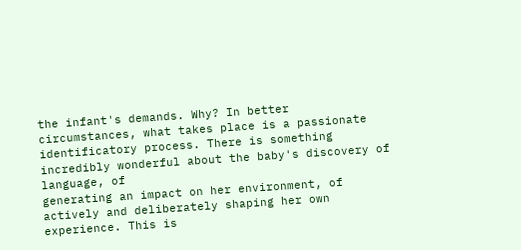the infant's demands. Why? In better circumstances, what takes place is a passionate
identificatory process. There is something incredibly wonderful about the baby's discovery of language, of
generating an impact on her environment, of actively and deliberately shaping her own experience. This is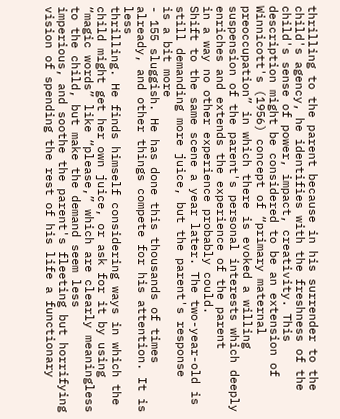thrilling to the parent because in his surrender to the child's agency, he identifies with the freshness of the
child's sense of power, impact, creativity. This description might be considered to be an extension of
Winnicott's (1956) concept of “primary maternal preoccupation” in which there is evoked a willing
suspension of the parent's personal interests which deeply enriches and extends the experience of the parent
in a way no other experience probably could.
Shift to the same scene a year later. The two-year-old is still demanding more juice, but the parent's response
is a bit more
- 155 sluggish. He has done this thousands of times already, and other things compete for his attention. It is less
thrilling. He finds himself considering ways in which the child might get her own juice, or ask for it by using
“magic words” like “please,” which are clearly meaningless to the child, but make the demand seem less
imperious, and soothe the parent's fleeting but horrifying vision of spending the rest of his life a functionary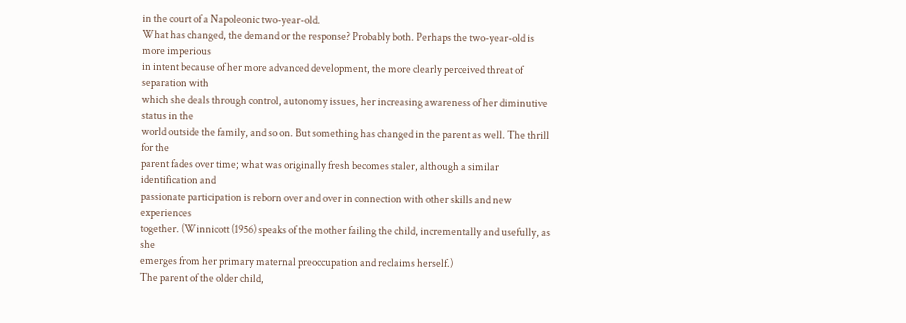in the court of a Napoleonic two-year-old.
What has changed, the demand or the response? Probably both. Perhaps the two-year-old is more imperious
in intent because of her more advanced development, the more clearly perceived threat of separation with
which she deals through control, autonomy issues, her increasing awareness of her diminutive status in the
world outside the family, and so on. But something has changed in the parent as well. The thrill for the
parent fades over time; what was originally fresh becomes staler, although a similar identification and
passionate participation is reborn over and over in connection with other skills and new experiences
together. (Winnicott (1956) speaks of the mother failing the child, incrementally and usefully, as she
emerges from her primary maternal preoccupation and reclaims herself.)
The parent of the older child,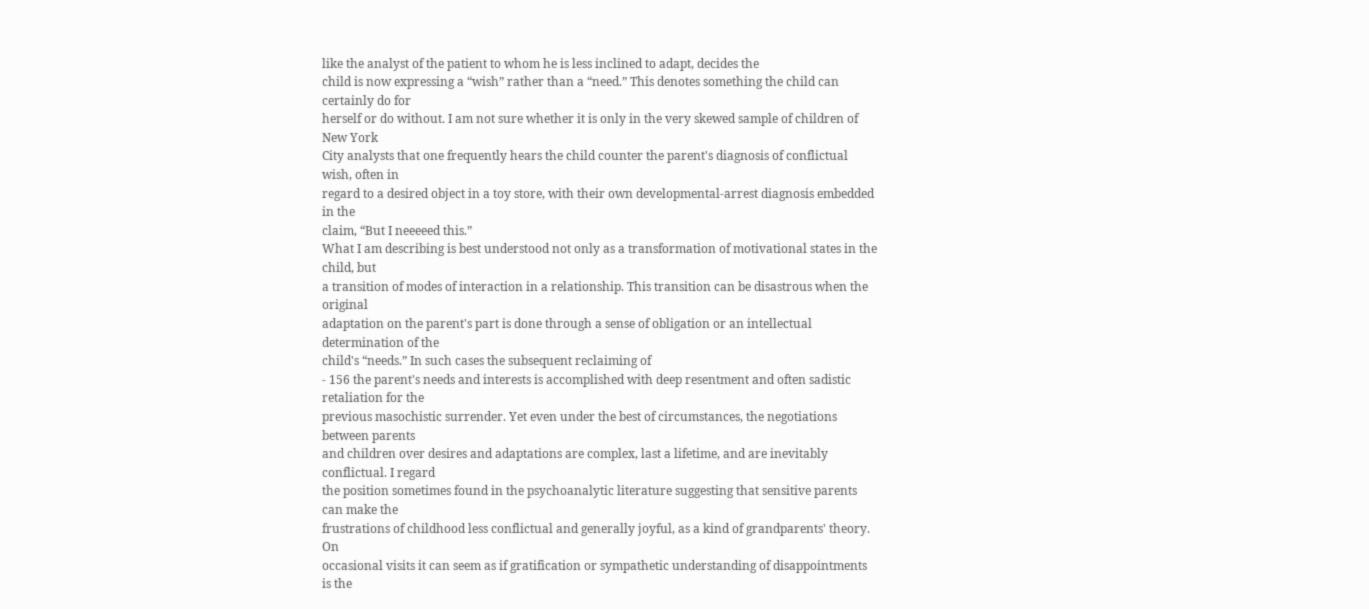like the analyst of the patient to whom he is less inclined to adapt, decides the
child is now expressing a “wish” rather than a “need.” This denotes something the child can certainly do for
herself or do without. I am not sure whether it is only in the very skewed sample of children of New York
City analysts that one frequently hears the child counter the parent's diagnosis of conflictual wish, often in
regard to a desired object in a toy store, with their own developmental-arrest diagnosis embedded in the
claim, “But I neeeeed this.”
What I am describing is best understood not only as a transformation of motivational states in the child, but
a transition of modes of interaction in a relationship. This transition can be disastrous when the original
adaptation on the parent's part is done through a sense of obligation or an intellectual determination of the
child's “needs.” In such cases the subsequent reclaiming of
- 156 the parent's needs and interests is accomplished with deep resentment and often sadistic retaliation for the
previous masochistic surrender. Yet even under the best of circumstances, the negotiations between parents
and children over desires and adaptations are complex, last a lifetime, and are inevitably conflictual. I regard
the position sometimes found in the psychoanalytic literature suggesting that sensitive parents can make the
frustrations of childhood less conflictual and generally joyful, as a kind of grandparents' theory. On
occasional visits it can seem as if gratification or sympathetic understanding of disappointments is the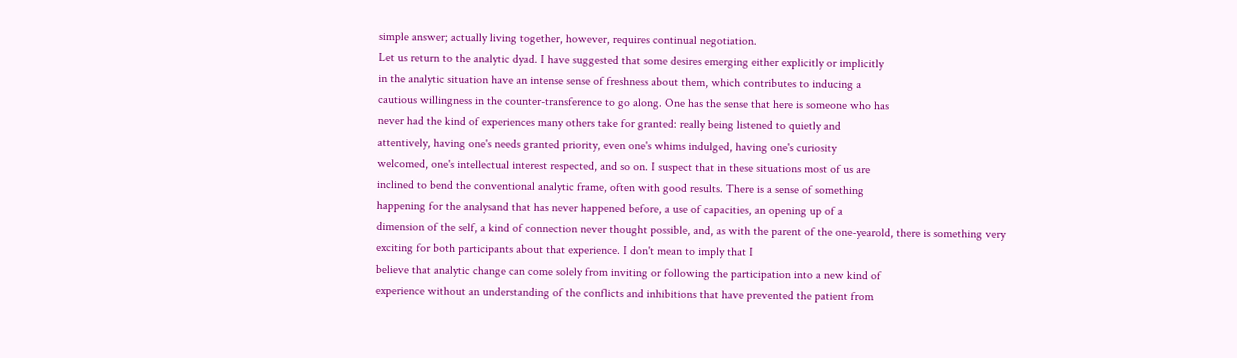simple answer; actually living together, however, requires continual negotiation.
Let us return to the analytic dyad. I have suggested that some desires emerging either explicitly or implicitly
in the analytic situation have an intense sense of freshness about them, which contributes to inducing a
cautious willingness in the counter-transference to go along. One has the sense that here is someone who has
never had the kind of experiences many others take for granted: really being listened to quietly and
attentively, having one's needs granted priority, even one's whims indulged, having one's curiosity
welcomed, one's intellectual interest respected, and so on. I suspect that in these situations most of us are
inclined to bend the conventional analytic frame, often with good results. There is a sense of something
happening for the analysand that has never happened before, a use of capacities, an opening up of a
dimension of the self, a kind of connection never thought possible, and, as with the parent of the one-yearold, there is something very exciting for both participants about that experience. I don't mean to imply that I
believe that analytic change can come solely from inviting or following the participation into a new kind of
experience without an understanding of the conflicts and inhibitions that have prevented the patient from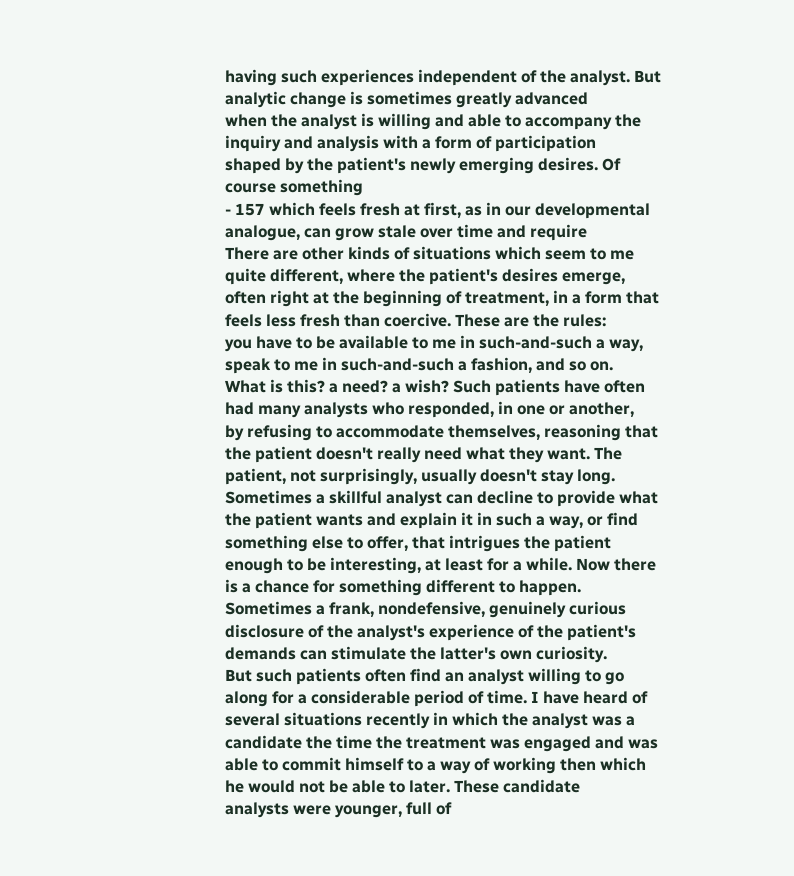having such experiences independent of the analyst. But analytic change is sometimes greatly advanced
when the analyst is willing and able to accompany the inquiry and analysis with a form of participation
shaped by the patient's newly emerging desires. Of course something
- 157 which feels fresh at first, as in our developmental analogue, can grow stale over time and require
There are other kinds of situations which seem to me quite different, where the patient's desires emerge,
often right at the beginning of treatment, in a form that feels less fresh than coercive. These are the rules:
you have to be available to me in such-and-such a way, speak to me in such-and-such a fashion, and so on.
What is this? a need? a wish? Such patients have often had many analysts who responded, in one or another,
by refusing to accommodate themselves, reasoning that the patient doesn't really need what they want. The
patient, not surprisingly, usually doesn't stay long. Sometimes a skillful analyst can decline to provide what
the patient wants and explain it in such a way, or find something else to offer, that intrigues the patient
enough to be interesting, at least for a while. Now there is a chance for something different to happen.
Sometimes a frank, nondefensive, genuinely curious disclosure of the analyst's experience of the patient's
demands can stimulate the latter's own curiosity.
But such patients often find an analyst willing to go along for a considerable period of time. I have heard of
several situations recently in which the analyst was a candidate the time the treatment was engaged and was
able to commit himself to a way of working then which he would not be able to later. These candidate
analysts were younger, full of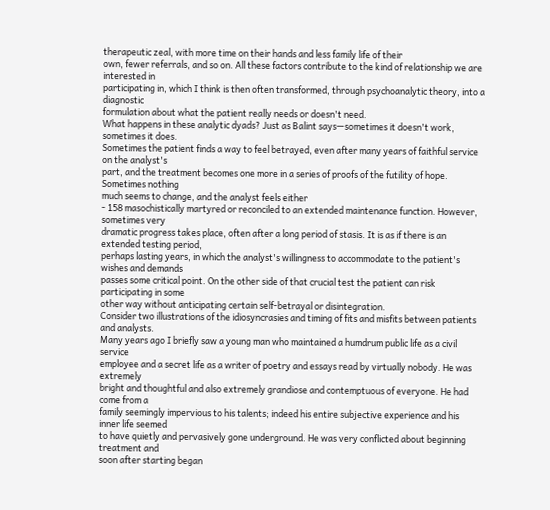therapeutic zeal, with more time on their hands and less family life of their
own, fewer referrals, and so on. All these factors contribute to the kind of relationship we are interested in
participating in, which I think is then often transformed, through psychoanalytic theory, into a diagnostic
formulation about what the patient really needs or doesn't need.
What happens in these analytic dyads? Just as Balint says—sometimes it doesn't work, sometimes it does.
Sometimes the patient finds a way to feel betrayed, even after many years of faithful service on the analyst's
part, and the treatment becomes one more in a series of proofs of the futility of hope. Sometimes nothing
much seems to change, and the analyst feels either
- 158 masochistically martyred or reconciled to an extended maintenance function. However, sometimes very
dramatic progress takes place, often after a long period of stasis. It is as if there is an extended testing period,
perhaps lasting years, in which the analyst's willingness to accommodate to the patient's wishes and demands
passes some critical point. On the other side of that crucial test the patient can risk participating in some
other way without anticipating certain self-betrayal or disintegration.
Consider two illustrations of the idiosyncrasies and timing of fits and misfits between patients and analysts.
Many years ago I briefly saw a young man who maintained a humdrum public life as a civil service
employee and a secret life as a writer of poetry and essays read by virtually nobody. He was extremely
bright and thoughtful and also extremely grandiose and contemptuous of everyone. He had come from a
family seemingly impervious to his talents; indeed his entire subjective experience and his inner life seemed
to have quietly and pervasively gone underground. He was very conflicted about beginning treatment and
soon after starting began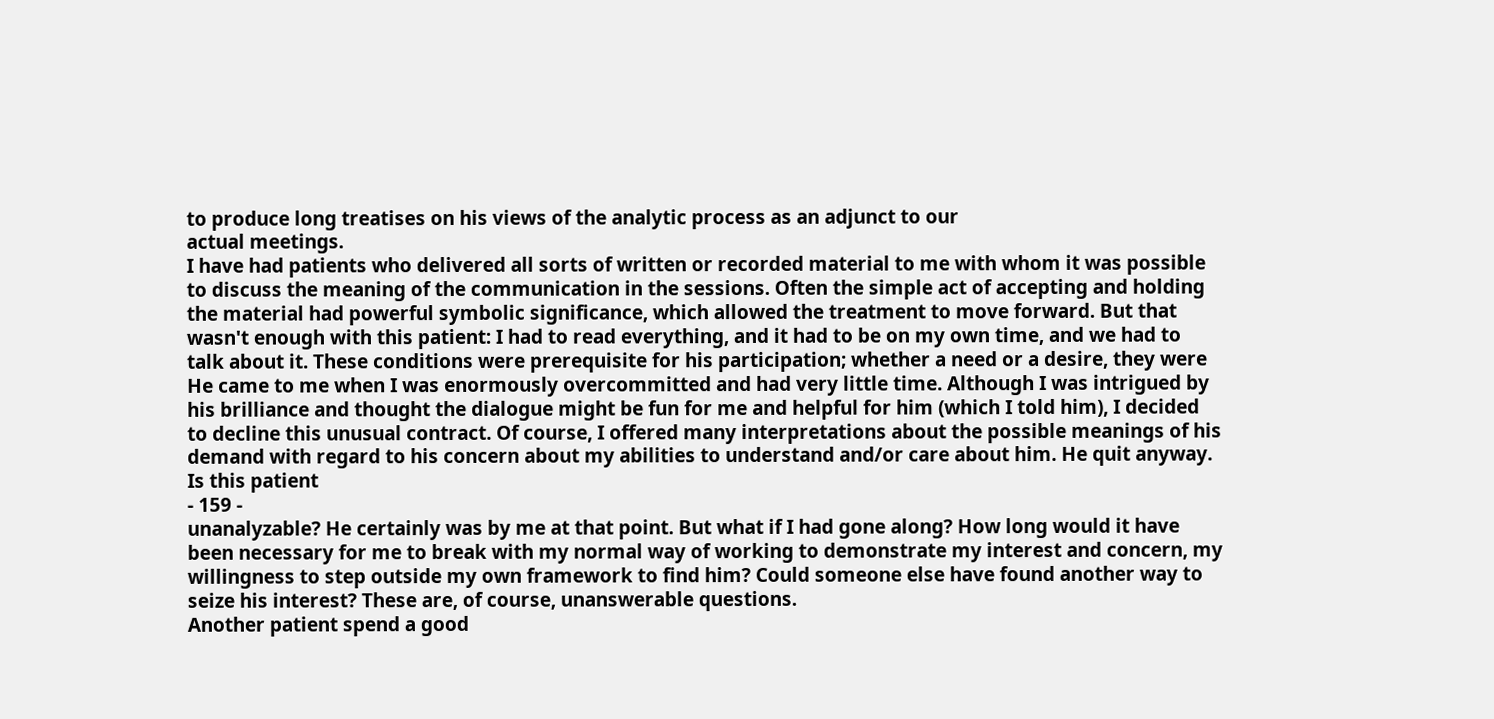to produce long treatises on his views of the analytic process as an adjunct to our
actual meetings.
I have had patients who delivered all sorts of written or recorded material to me with whom it was possible
to discuss the meaning of the communication in the sessions. Often the simple act of accepting and holding
the material had powerful symbolic significance, which allowed the treatment to move forward. But that
wasn't enough with this patient: I had to read everything, and it had to be on my own time, and we had to
talk about it. These conditions were prerequisite for his participation; whether a need or a desire, they were
He came to me when I was enormously overcommitted and had very little time. Although I was intrigued by
his brilliance and thought the dialogue might be fun for me and helpful for him (which I told him), I decided
to decline this unusual contract. Of course, I offered many interpretations about the possible meanings of his
demand with regard to his concern about my abilities to understand and/or care about him. He quit anyway.
Is this patient
- 159 -
unanalyzable? He certainly was by me at that point. But what if I had gone along? How long would it have
been necessary for me to break with my normal way of working to demonstrate my interest and concern, my
willingness to step outside my own framework to find him? Could someone else have found another way to
seize his interest? These are, of course, unanswerable questions.
Another patient spend a good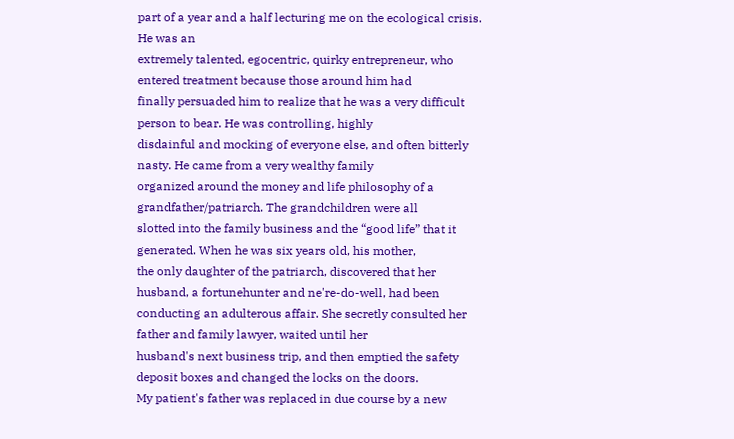part of a year and a half lecturing me on the ecological crisis. He was an
extremely talented, egocentric, quirky entrepreneur, who entered treatment because those around him had
finally persuaded him to realize that he was a very difficult person to bear. He was controlling, highly
disdainful and mocking of everyone else, and often bitterly nasty. He came from a very wealthy family
organized around the money and life philosophy of a grandfather/patriarch. The grandchildren were all
slotted into the family business and the “good life” that it generated. When he was six years old, his mother,
the only daughter of the patriarch, discovered that her husband, a fortunehunter and ne're-do-well, had been
conducting an adulterous affair. She secretly consulted her father and family lawyer, waited until her
husband's next business trip, and then emptied the safety deposit boxes and changed the locks on the doors.
My patient's father was replaced in due course by a new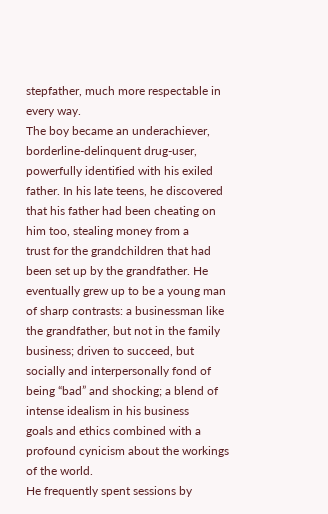stepfather, much more respectable in every way.
The boy became an underachiever, borderline-delinquent drug-user, powerfully identified with his exiled
father. In his late teens, he discovered that his father had been cheating on him too, stealing money from a
trust for the grandchildren that had been set up by the grandfather. He eventually grew up to be a young man
of sharp contrasts: a businessman like the grandfather, but not in the family business; driven to succeed, but
socially and interpersonally fond of being “bad” and shocking; a blend of intense idealism in his business
goals and ethics combined with a profound cynicism about the workings of the world.
He frequently spent sessions by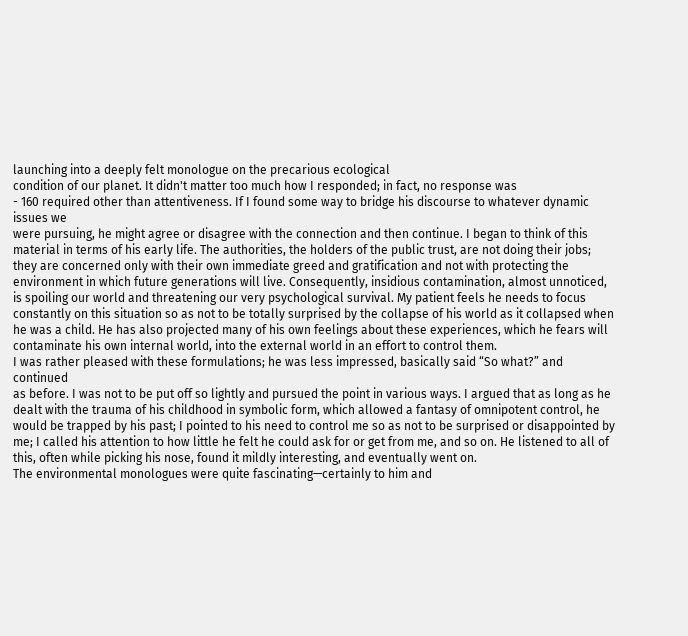launching into a deeply felt monologue on the precarious ecological
condition of our planet. It didn't matter too much how I responded; in fact, no response was
- 160 required other than attentiveness. If I found some way to bridge his discourse to whatever dynamic issues we
were pursuing, he might agree or disagree with the connection and then continue. I began to think of this
material in terms of his early life. The authorities, the holders of the public trust, are not doing their jobs;
they are concerned only with their own immediate greed and gratification and not with protecting the
environment in which future generations will live. Consequently, insidious contamination, almost unnoticed,
is spoiling our world and threatening our very psychological survival. My patient feels he needs to focus
constantly on this situation so as not to be totally surprised by the collapse of his world as it collapsed when
he was a child. He has also projected many of his own feelings about these experiences, which he fears will
contaminate his own internal world, into the external world in an effort to control them.
I was rather pleased with these formulations; he was less impressed, basically said “So what?” and continued
as before. I was not to be put off so lightly and pursued the point in various ways. I argued that as long as he
dealt with the trauma of his childhood in symbolic form, which allowed a fantasy of omnipotent control, he
would be trapped by his past; I pointed to his need to control me so as not to be surprised or disappointed by
me; I called his attention to how little he felt he could ask for or get from me, and so on. He listened to all of
this, often while picking his nose, found it mildly interesting, and eventually went on.
The environmental monologues were quite fascinating—certainly to him and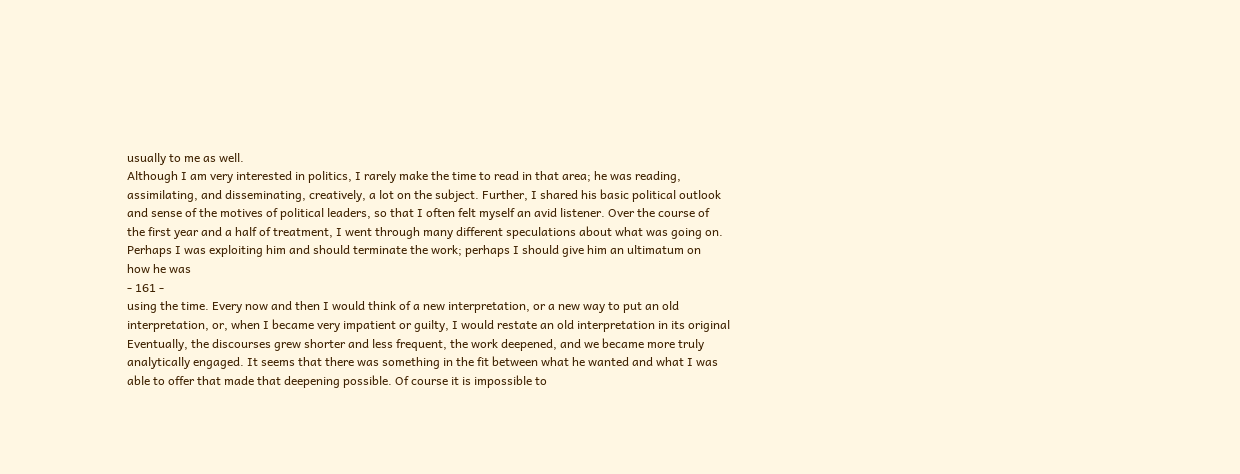usually to me as well.
Although I am very interested in politics, I rarely make the time to read in that area; he was reading,
assimilating, and disseminating, creatively, a lot on the subject. Further, I shared his basic political outlook
and sense of the motives of political leaders, so that I often felt myself an avid listener. Over the course of
the first year and a half of treatment, I went through many different speculations about what was going on.
Perhaps I was exploiting him and should terminate the work; perhaps I should give him an ultimatum on
how he was
- 161 -
using the time. Every now and then I would think of a new interpretation, or a new way to put an old
interpretation, or, when I became very impatient or guilty, I would restate an old interpretation in its original
Eventually, the discourses grew shorter and less frequent, the work deepened, and we became more truly
analytically engaged. It seems that there was something in the fit between what he wanted and what I was
able to offer that made that deepening possible. Of course it is impossible to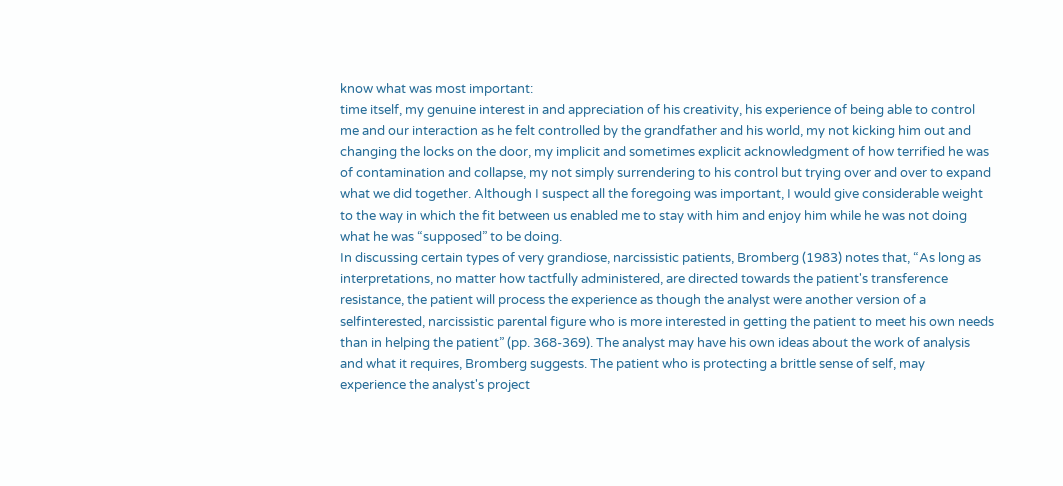know what was most important:
time itself, my genuine interest in and appreciation of his creativity, his experience of being able to control
me and our interaction as he felt controlled by the grandfather and his world, my not kicking him out and
changing the locks on the door, my implicit and sometimes explicit acknowledgment of how terrified he was
of contamination and collapse, my not simply surrendering to his control but trying over and over to expand
what we did together. Although I suspect all the foregoing was important, I would give considerable weight
to the way in which the fit between us enabled me to stay with him and enjoy him while he was not doing
what he was “supposed” to be doing.
In discussing certain types of very grandiose, narcissistic patients, Bromberg (1983) notes that, “As long as
interpretations, no matter how tactfully administered, are directed towards the patient's transference
resistance, the patient will process the experience as though the analyst were another version of a selfinterested, narcissistic parental figure who is more interested in getting the patient to meet his own needs
than in helping the patient” (pp. 368-369). The analyst may have his own ideas about the work of analysis
and what it requires, Bromberg suggests. The patient who is protecting a brittle sense of self, may
experience the analyst's project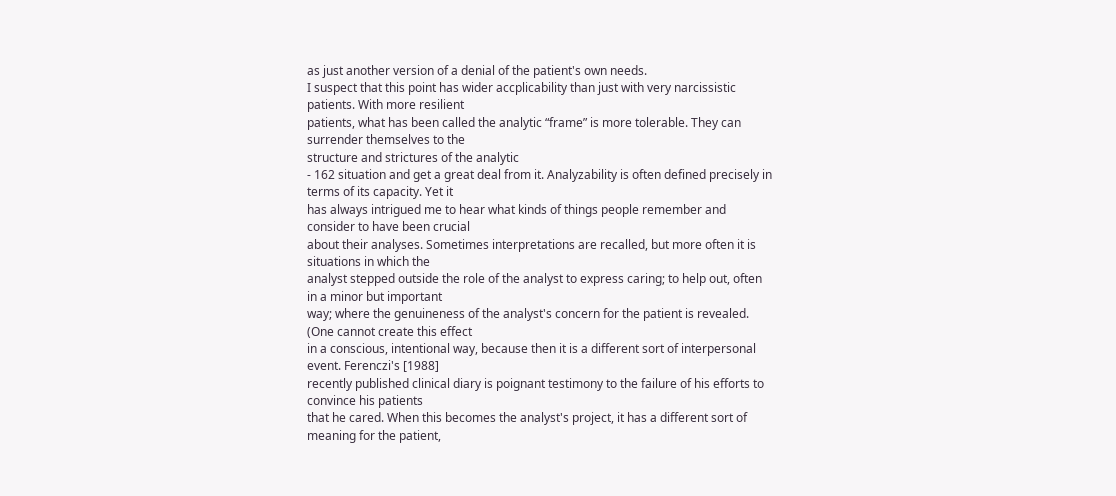as just another version of a denial of the patient's own needs.
I suspect that this point has wider accplicability than just with very narcissistic patients. With more resilient
patients, what has been called the analytic “frame” is more tolerable. They can surrender themselves to the
structure and strictures of the analytic
- 162 situation and get a great deal from it. Analyzability is often defined precisely in terms of its capacity. Yet it
has always intrigued me to hear what kinds of things people remember and consider to have been crucial
about their analyses. Sometimes interpretations are recalled, but more often it is situations in which the
analyst stepped outside the role of the analyst to express caring; to help out, often in a minor but important
way; where the genuineness of the analyst's concern for the patient is revealed. (One cannot create this effect
in a conscious, intentional way, because then it is a different sort of interpersonal event. Ferenczi's [1988]
recently published clinical diary is poignant testimony to the failure of his efforts to convince his patients
that he cared. When this becomes the analyst's project, it has a different sort of meaning for the patient,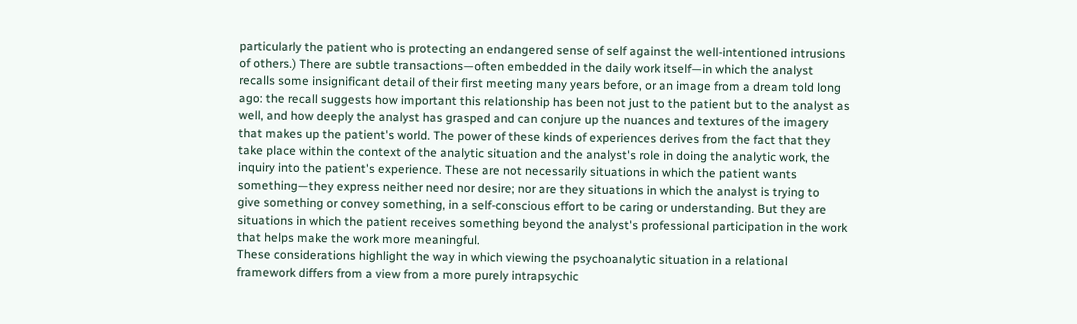particularly the patient who is protecting an endangered sense of self against the well-intentioned intrusions
of others.) There are subtle transactions—often embedded in the daily work itself—in which the analyst
recalls some insignificant detail of their first meeting many years before, or an image from a dream told long
ago: the recall suggests how important this relationship has been not just to the patient but to the analyst as
well, and how deeply the analyst has grasped and can conjure up the nuances and textures of the imagery
that makes up the patient's world. The power of these kinds of experiences derives from the fact that they
take place within the context of the analytic situation and the analyst's role in doing the analytic work, the
inquiry into the patient's experience. These are not necessarily situations in which the patient wants
something—they express neither need nor desire; nor are they situations in which the analyst is trying to
give something or convey something, in a self-conscious effort to be caring or understanding. But they are
situations in which the patient receives something beyond the analyst's professional participation in the work
that helps make the work more meaningful.
These considerations highlight the way in which viewing the psychoanalytic situation in a relational
framework differs from a view from a more purely intrapsychic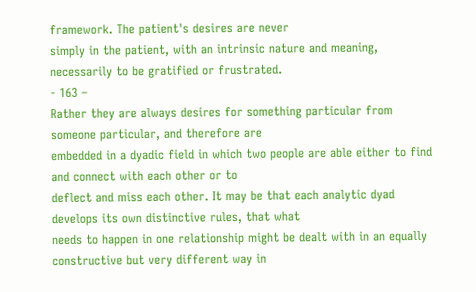framework. The patient's desires are never
simply in the patient, with an intrinsic nature and meaning, necessarily to be gratified or frustrated.
- 163 –
Rather they are always desires for something particular from someone particular, and therefore are
embedded in a dyadic field in which two people are able either to find and connect with each other or to
deflect and miss each other. It may be that each analytic dyad develops its own distinctive rules, that what
needs to happen in one relationship might be dealt with in an equally constructive but very different way in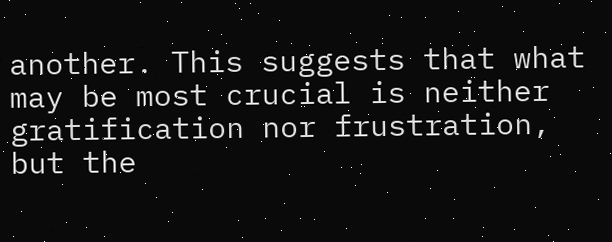another. This suggests that what may be most crucial is neither gratification nor frustration, but the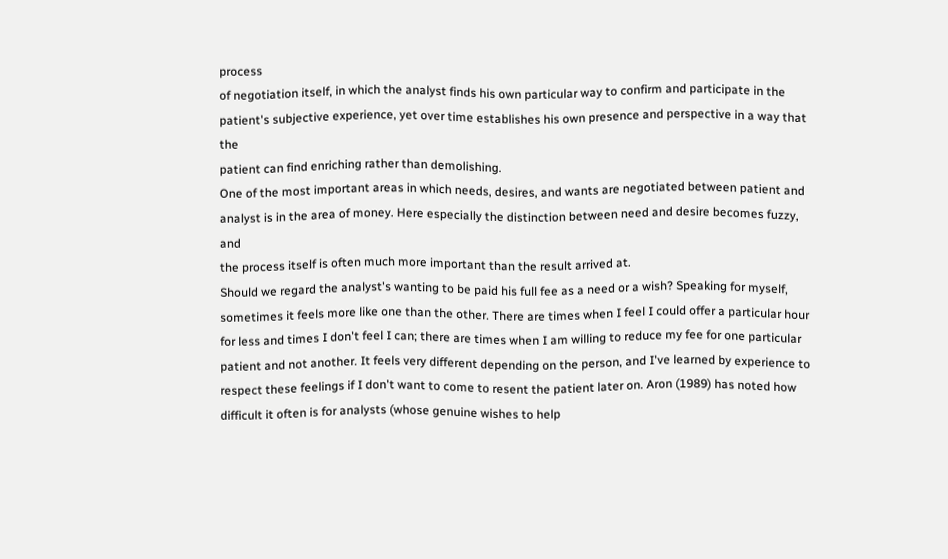process
of negotiation itself, in which the analyst finds his own particular way to confirm and participate in the
patient's subjective experience, yet over time establishes his own presence and perspective in a way that the
patient can find enriching rather than demolishing.
One of the most important areas in which needs, desires, and wants are negotiated between patient and
analyst is in the area of money. Here especially the distinction between need and desire becomes fuzzy, and
the process itself is often much more important than the result arrived at.
Should we regard the analyst's wanting to be paid his full fee as a need or a wish? Speaking for myself,
sometimes it feels more like one than the other. There are times when I feel I could offer a particular hour
for less and times I don't feel I can; there are times when I am willing to reduce my fee for one particular
patient and not another. It feels very different depending on the person, and I've learned by experience to
respect these feelings if I don't want to come to resent the patient later on. Aron (1989) has noted how
difficult it often is for analysts (whose genuine wishes to help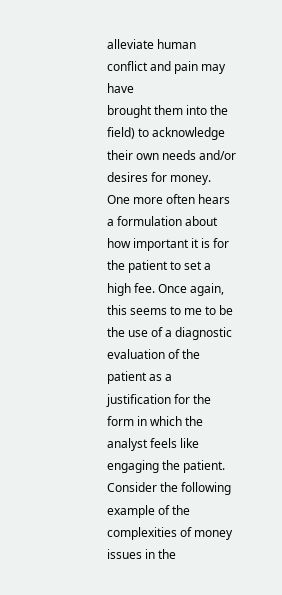alleviate human conflict and pain may have
brought them into the field) to acknowledge their own needs and/or desires for money. One more often hears
a formulation about how important it is for the patient to set a high fee. Once again, this seems to me to be
the use of a diagnostic evaluation of the patient as a justification for the form in which the analyst feels like
engaging the patient. Consider the following example of the complexities of money issues in the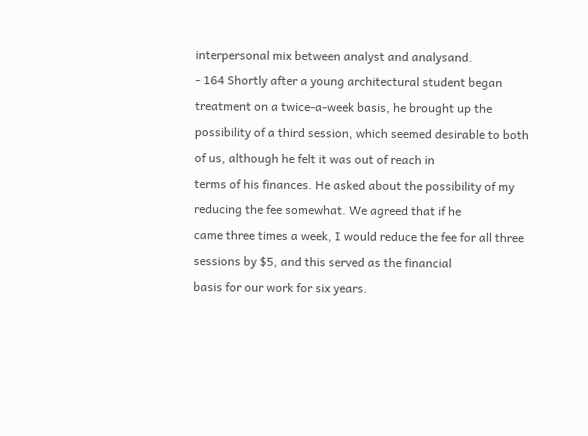interpersonal mix between analyst and analysand.
- 164 Shortly after a young architectural student began treatment on a twice-a-week basis, he brought up the
possibility of a third session, which seemed desirable to both of us, although he felt it was out of reach in
terms of his finances. He asked about the possibility of my reducing the fee somewhat. We agreed that if he
came three times a week, I would reduce the fee for all three sessions by $5, and this served as the financial
basis for our work for six years.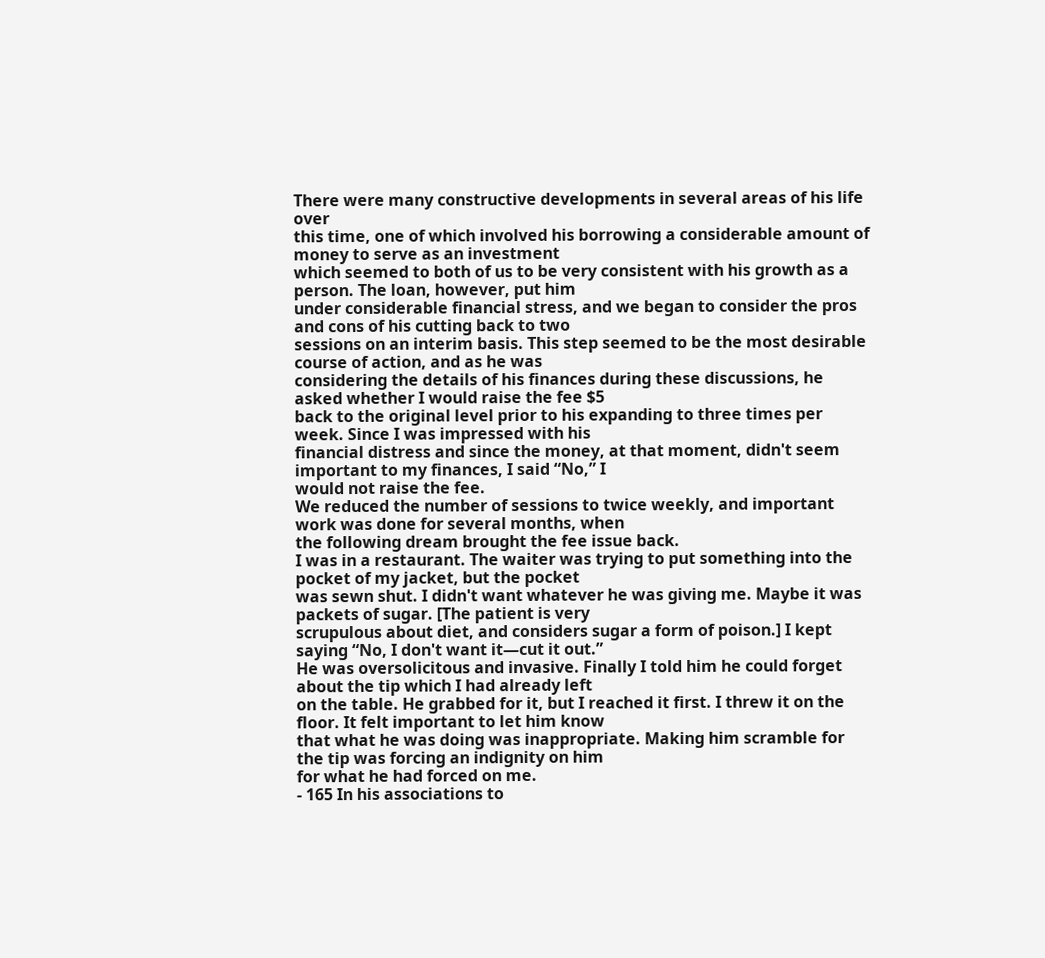There were many constructive developments in several areas of his life over
this time, one of which involved his borrowing a considerable amount of money to serve as an investment
which seemed to both of us to be very consistent with his growth as a person. The loan, however, put him
under considerable financial stress, and we began to consider the pros and cons of his cutting back to two
sessions on an interim basis. This step seemed to be the most desirable course of action, and as he was
considering the details of his finances during these discussions, he asked whether I would raise the fee $5
back to the original level prior to his expanding to three times per week. Since I was impressed with his
financial distress and since the money, at that moment, didn't seem important to my finances, I said “No,” I
would not raise the fee.
We reduced the number of sessions to twice weekly, and important work was done for several months, when
the following dream brought the fee issue back.
I was in a restaurant. The waiter was trying to put something into the pocket of my jacket, but the pocket
was sewn shut. I didn't want whatever he was giving me. Maybe it was packets of sugar. [The patient is very
scrupulous about diet, and considers sugar a form of poison.] I kept saying “No, I don't want it—cut it out.”
He was oversolicitous and invasive. Finally I told him he could forget about the tip which I had already left
on the table. He grabbed for it, but I reached it first. I threw it on the floor. It felt important to let him know
that what he was doing was inappropriate. Making him scramble for the tip was forcing an indignity on him
for what he had forced on me.
- 165 In his associations to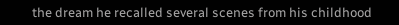the dream he recalled several scenes from his childhood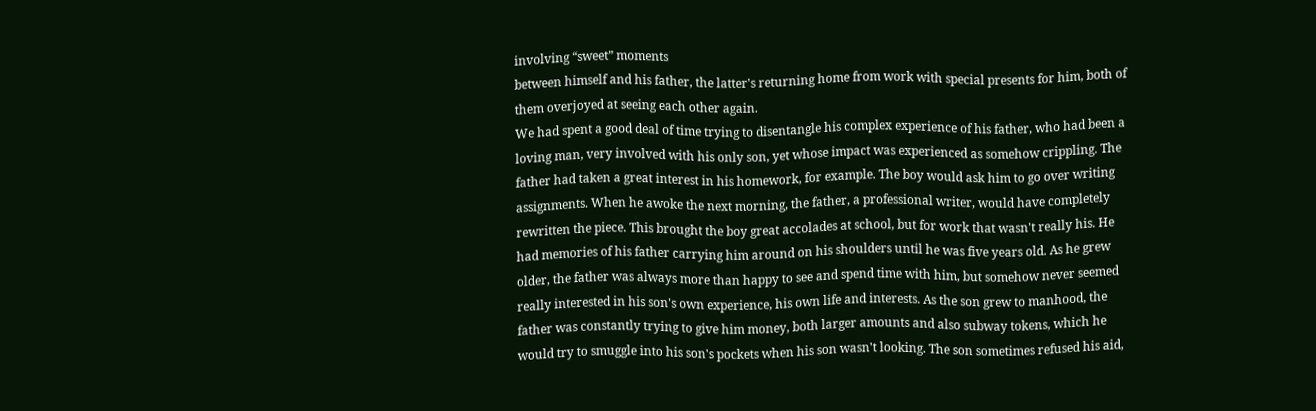involving “sweet” moments
between himself and his father, the latter's returning home from work with special presents for him, both of
them overjoyed at seeing each other again.
We had spent a good deal of time trying to disentangle his complex experience of his father, who had been a
loving man, very involved with his only son, yet whose impact was experienced as somehow crippling. The
father had taken a great interest in his homework, for example. The boy would ask him to go over writing
assignments. When he awoke the next morning, the father, a professional writer, would have completely
rewritten the piece. This brought the boy great accolades at school, but for work that wasn't really his. He
had memories of his father carrying him around on his shoulders until he was five years old. As he grew
older, the father was always more than happy to see and spend time with him, but somehow never seemed
really interested in his son's own experience, his own life and interests. As the son grew to manhood, the
father was constantly trying to give him money, both larger amounts and also subway tokens, which he
would try to smuggle into his son's pockets when his son wasn't looking. The son sometimes refused his aid,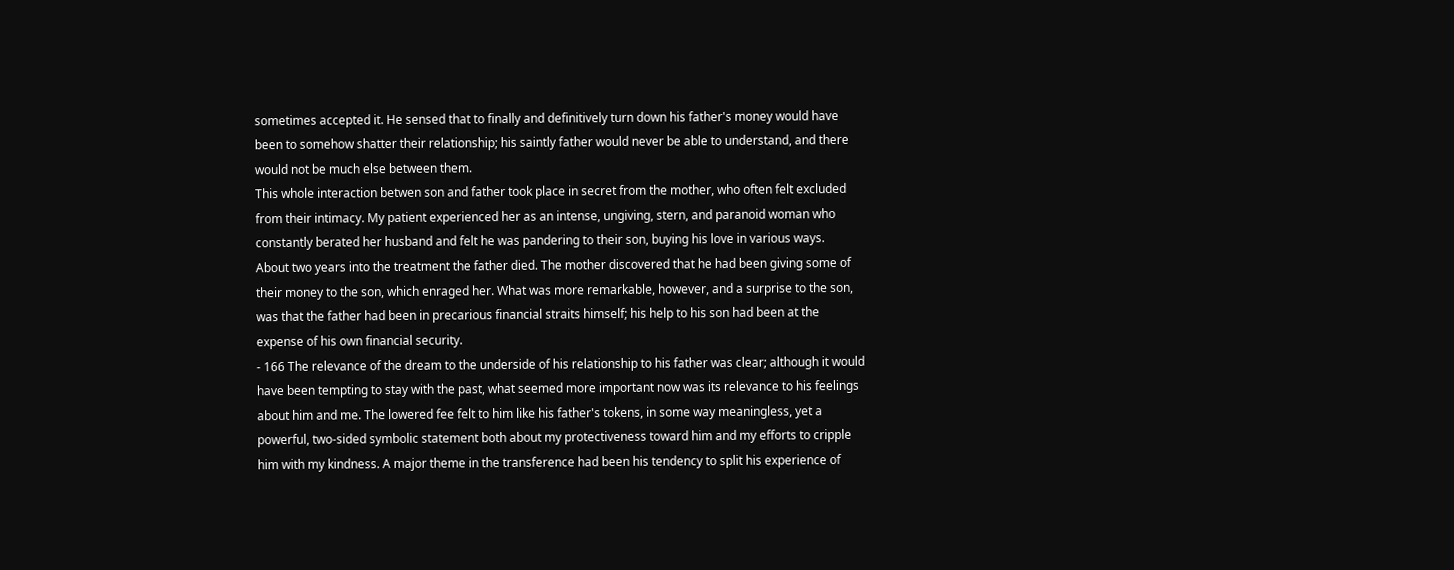sometimes accepted it. He sensed that to finally and definitively turn down his father's money would have
been to somehow shatter their relationship; his saintly father would never be able to understand, and there
would not be much else between them.
This whole interaction betwen son and father took place in secret from the mother, who often felt excluded
from their intimacy. My patient experienced her as an intense, ungiving, stern, and paranoid woman who
constantly berated her husband and felt he was pandering to their son, buying his love in various ways.
About two years into the treatment the father died. The mother discovered that he had been giving some of
their money to the son, which enraged her. What was more remarkable, however, and a surprise to the son,
was that the father had been in precarious financial straits himself; his help to his son had been at the
expense of his own financial security.
- 166 The relevance of the dream to the underside of his relationship to his father was clear; although it would
have been tempting to stay with the past, what seemed more important now was its relevance to his feelings
about him and me. The lowered fee felt to him like his father's tokens, in some way meaningless, yet a
powerful, two-sided symbolic statement both about my protectiveness toward him and my efforts to cripple
him with my kindness. A major theme in the transference had been his tendency to split his experience of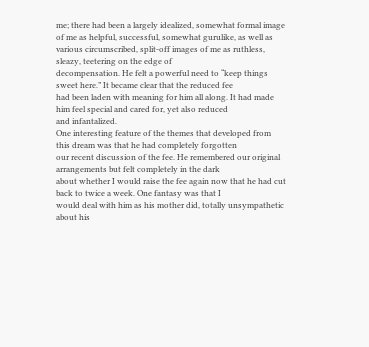me; there had been a largely idealized, somewhat formal image of me as helpful, successful, somewhat gurulike, as well as various circumscribed, split-off images of me as ruthless, sleazy, teetering on the edge of
decompensation. He felt a powerful need to “keep things sweet here.” It became clear that the reduced fee
had been laden with meaning for him all along. It had made him feel special and cared for, yet also reduced
and infantalized.
One interesting feature of the themes that developed from this dream was that he had completely forgotten
our recent discussion of the fee. He remembered our original arrangements but felt completely in the dark
about whether I would raise the fee again now that he had cut back to twice a week. One fantasy was that I
would deal with him as his mother did, totally unsympathetic about his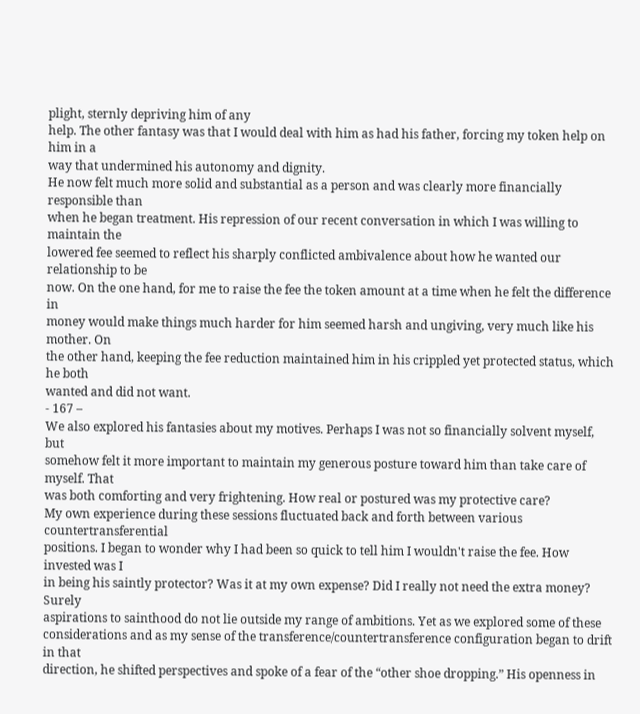plight, sternly depriving him of any
help. The other fantasy was that I would deal with him as had his father, forcing my token help on him in a
way that undermined his autonomy and dignity.
He now felt much more solid and substantial as a person and was clearly more financially responsible than
when he began treatment. His repression of our recent conversation in which I was willing to maintain the
lowered fee seemed to reflect his sharply conflicted ambivalence about how he wanted our relationship to be
now. On the one hand, for me to raise the fee the token amount at a time when he felt the difference in
money would make things much harder for him seemed harsh and ungiving, very much like his mother. On
the other hand, keeping the fee reduction maintained him in his crippled yet protected status, which he both
wanted and did not want.
- 167 –
We also explored his fantasies about my motives. Perhaps I was not so financially solvent myself, but
somehow felt it more important to maintain my generous posture toward him than take care of myself. That
was both comforting and very frightening. How real or postured was my protective care?
My own experience during these sessions fluctuated back and forth between various countertransferential
positions. I began to wonder why I had been so quick to tell him I wouldn't raise the fee. How invested was I
in being his saintly protector? Was it at my own expense? Did I really not need the extra money? Surely
aspirations to sainthood do not lie outside my range of ambitions. Yet as we explored some of these
considerations and as my sense of the transference/countertransference configuration began to drift in that
direction, he shifted perspectives and spoke of a fear of the “other shoe dropping.” His openness in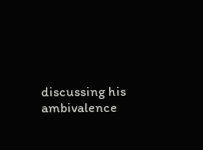discussing his ambivalence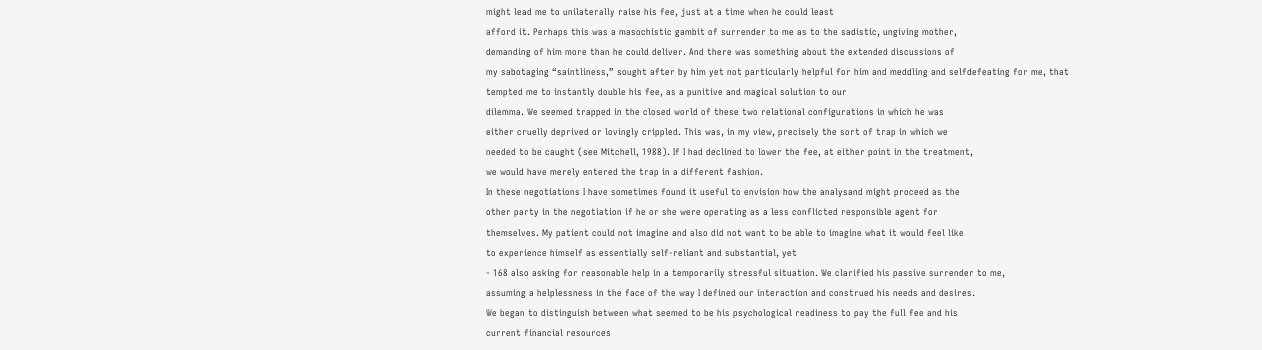might lead me to unilaterally raise his fee, just at a time when he could least
afford it. Perhaps this was a masochistic gambit of surrender to me as to the sadistic, ungiving mother,
demanding of him more than he could deliver. And there was something about the extended discussions of
my sabotaging “saintliness,” sought after by him yet not particularly helpful for him and meddling and selfdefeating for me, that tempted me to instantly double his fee, as a punitive and magical solution to our
dilemma. We seemed trapped in the closed world of these two relational configurations in which he was
either cruelly deprived or lovingly crippled. This was, in my view, precisely the sort of trap in which we
needed to be caught (see Mitchell, 1988). If I had declined to lower the fee, at either point in the treatment,
we would have merely entered the trap in a different fashion.
In these negotiations I have sometimes found it useful to envision how the analysand might proceed as the
other party in the negotiation if he or she were operating as a less conflicted responsible agent for
themselves. My patient could not imagine and also did not want to be able to imagine what it would feel like
to experience himself as essentially self-reliant and substantial, yet
- 168 also asking for reasonable help in a temporarily stressful situation. We clarified his passive surrender to me,
assuming a helplessness in the face of the way I defined our interaction and construed his needs and desires.
We began to distinguish between what seemed to be his psychological readiness to pay the full fee and his
current financial resources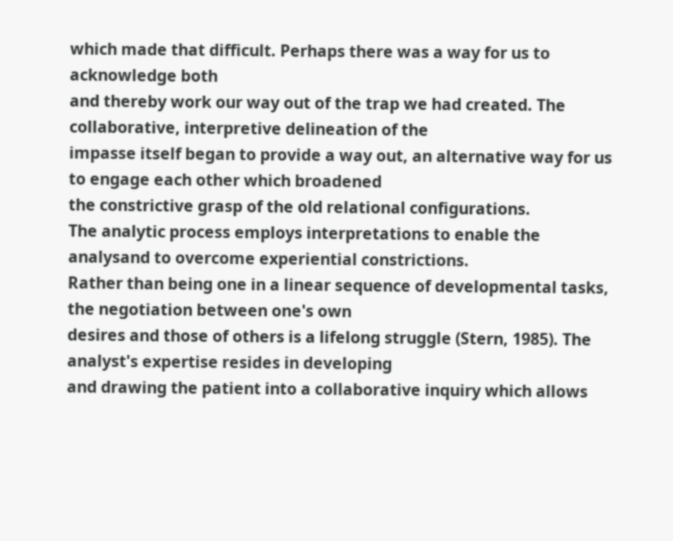which made that difficult. Perhaps there was a way for us to acknowledge both
and thereby work our way out of the trap we had created. The collaborative, interpretive delineation of the
impasse itself began to provide a way out, an alternative way for us to engage each other which broadened
the constrictive grasp of the old relational configurations.
The analytic process employs interpretations to enable the analysand to overcome experiential constrictions.
Rather than being one in a linear sequence of developmental tasks, the negotiation between one's own
desires and those of others is a lifelong struggle (Stern, 1985). The analyst's expertise resides in developing
and drawing the patient into a collaborative inquiry which allows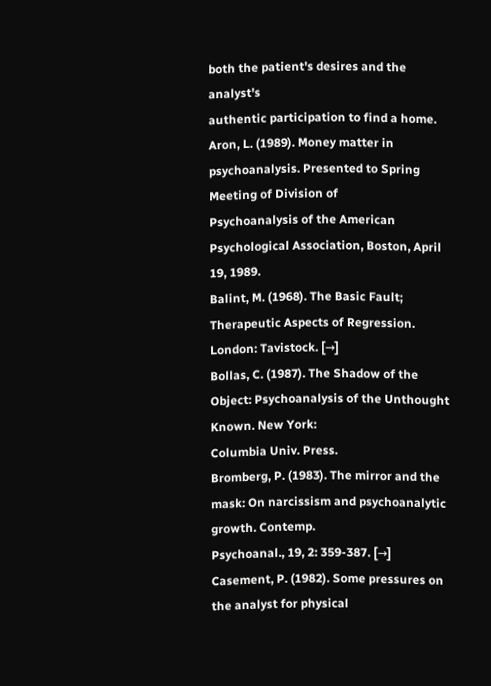both the patient's desires and the analyst's
authentic participation to find a home.
Aron, L. (1989). Money matter in psychoanalysis. Presented to Spring Meeting of Division of
Psychoanalysis of the American Psychological Association, Boston, April 19, 1989.
Balint, M. (1968). The Basic Fault; Therapeutic Aspects of Regression. London: Tavistock. [→]
Bollas, C. (1987). The Shadow of the Object: Psychoanalysis of the Unthought Known. New York:
Columbia Univ. Press.
Bromberg, P. (1983). The mirror and the mask: On narcissism and psychoanalytic growth. Contemp.
Psychoanal., 19, 2: 359-387. [→]
Casement, P. (1982). Some pressures on the analyst for physical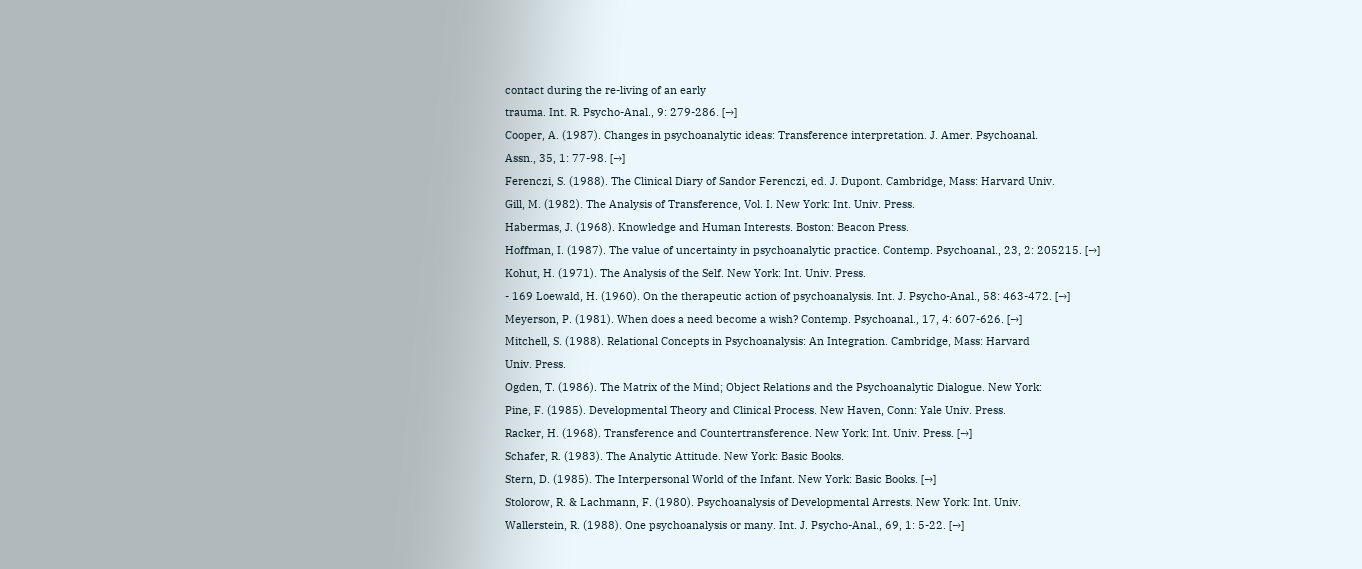contact during the re-living of an early
trauma. Int. R. Psycho-Anal., 9: 279-286. [→]
Cooper, A. (1987). Changes in psychoanalytic ideas: Transference interpretation. J. Amer. Psychoanal.
Assn., 35, 1: 77-98. [→]
Ferenczi, S. (1988). The Clinical Diary of Sandor Ferenczi, ed. J. Dupont. Cambridge, Mass: Harvard Univ.
Gill, M. (1982). The Analysis of Transference, Vol. I. New York: Int. Univ. Press.
Habermas, J. (1968). Knowledge and Human Interests. Boston: Beacon Press.
Hoffman, I. (1987). The value of uncertainty in psychoanalytic practice. Contemp. Psychoanal., 23, 2: 205215. [→]
Kohut, H. (1971). The Analysis of the Self. New York: Int. Univ. Press.
- 169 Loewald, H. (1960). On the therapeutic action of psychoanalysis. Int. J. Psycho-Anal., 58: 463-472. [→]
Meyerson, P. (1981). When does a need become a wish? Contemp. Psychoanal., 17, 4: 607-626. [→]
Mitchell, S. (1988). Relational Concepts in Psychoanalysis: An Integration. Cambridge, Mass: Harvard
Univ. Press.
Ogden, T. (1986). The Matrix of the Mind; Object Relations and the Psychoanalytic Dialogue. New York:
Pine, F. (1985). Developmental Theory and Clinical Process. New Haven, Conn: Yale Univ. Press.
Racker, H. (1968). Transference and Countertransference. New York: Int. Univ. Press. [→]
Schafer, R. (1983). The Analytic Attitude. New York: Basic Books.
Stern, D. (1985). The Interpersonal World of the Infant. New York: Basic Books. [→]
Stolorow, R. & Lachmann, F. (1980). Psychoanalysis of Developmental Arrests. New York: Int. Univ.
Wallerstein, R. (1988). One psychoanalysis or many. Int. J. Psycho-Anal., 69, 1: 5-22. [→]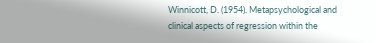Winnicott, D. (1954). Metapsychological and clinical aspects of regression within the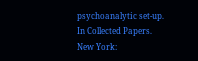psychoanalytic set-up.
In Collected Papers. New York: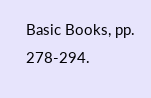Basic Books, pp. 278-294.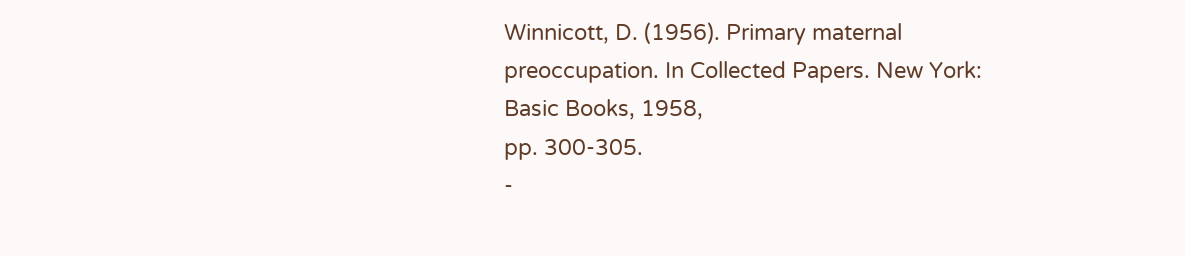Winnicott, D. (1956). Primary maternal preoccupation. In Collected Papers. New York: Basic Books, 1958,
pp. 300-305.
-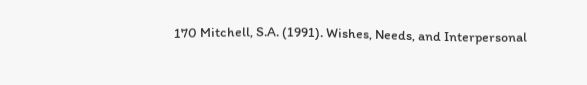170 Mitchell, S.A. (1991). Wishes, Needs, and Interpersonal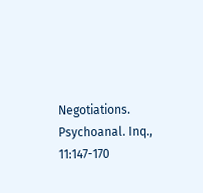Negotiations. Psychoanal. Inq., 11:147-170